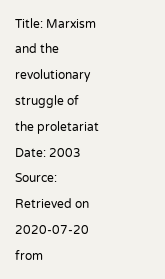Title: Marxism and the revolutionary struggle of the proletariat
Date: 2003
Source: Retrieved on 2020-07-20 from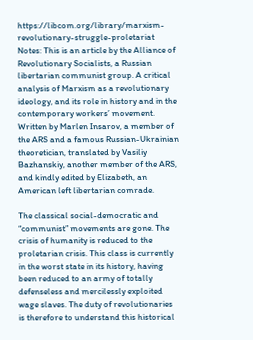https://libcom.org/library/marxism-revolutionary-struggle-proletariat
Notes: This is an article by the Alliance of Revolutionary Socialists, a Russian libertarian communist group. A critical analysis of Marxism as a revolutionary ideology, and its role in history and in the contemporary workers’ movement. Written by Marlen Insarov, a member of the ARS and a famous Russian-Ukrainian theoretician, translated by Vasiliy Bazhanskiy, another member of the ARS, and kindly edited by Elizabeth, an American left libertarian comrade.

The classical social-democratic and “communist” movements are gone. The crisis of humanity is reduced to the proletarian crisis. This class is currently in the worst state in its history, having been reduced to an army of totally defenseless and mercilessly exploited wage slaves. The duty of revolutionaries is therefore to understand this historical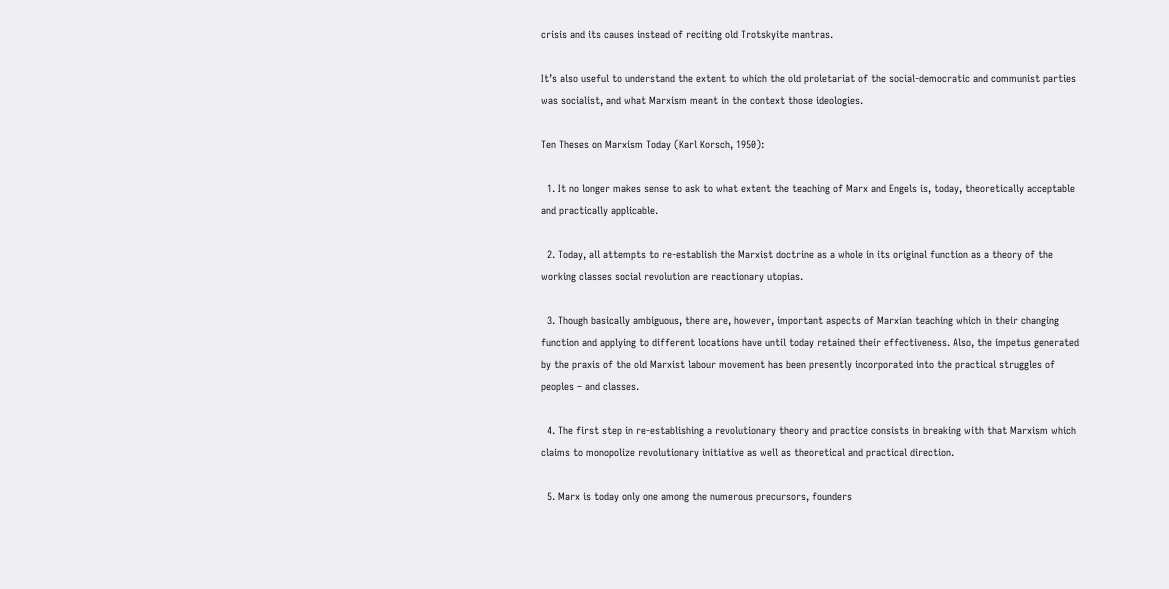crisis and its causes instead of reciting old Trotskyite mantras.

It’s also useful to understand the extent to which the old proletariat of the social-democratic and communist parties was socialist, and what Marxism meant in the context those ideologies.

Ten Theses on Marxism Today (Karl Korsch, 1950):

  1. It no longer makes sense to ask to what extent the teaching of Marx and Engels is, today, theoretically acceptable and practically applicable.

  2. Today, all attempts to re-establish the Marxist doctrine as a whole in its original function as a theory of the working classes social revolution are reactionary utopias.

  3. Though basically ambiguous, there are, however, important aspects of Marxian teaching which in their changing function and applying to different locations have until today retained their effectiveness. Also, the impetus generated by the praxis of the old Marxist labour movement has been presently incorporated into the practical struggles of peoples – and classes.

  4. The first step in re-establishing a revolutionary theory and practice consists in breaking with that Marxism which claims to monopolize revolutionary initiative as well as theoretical and practical direction.

  5. Marx is today only one among the numerous precursors, founders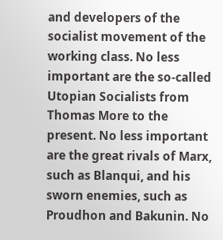and developers of the socialist movement of the working class. No less important are the so-called Utopian Socialists from Thomas More to the present. No less important are the great rivals of Marx, such as Blanqui, and his sworn enemies, such as Proudhon and Bakunin. No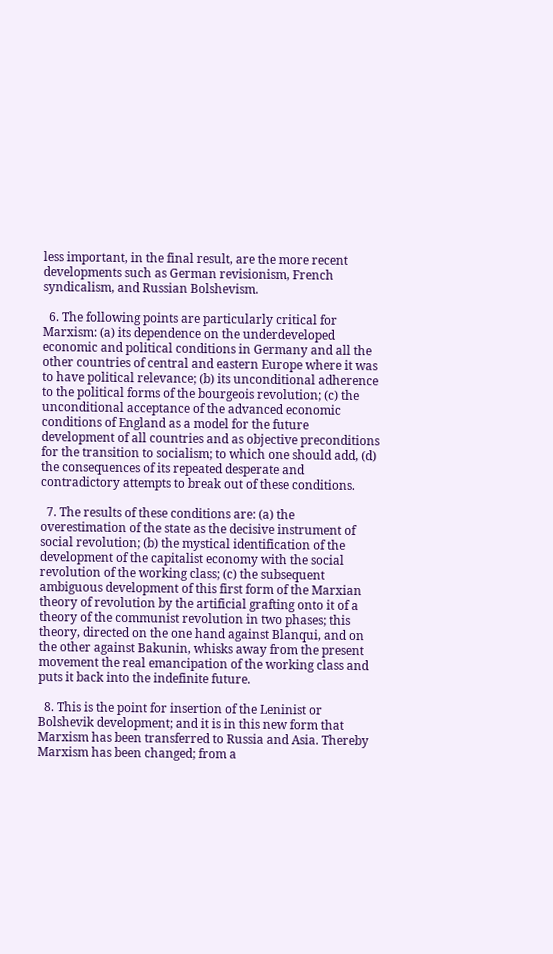less important, in the final result, are the more recent developments such as German revisionism, French syndicalism, and Russian Bolshevism.

  6. The following points are particularly critical for Marxism: (a) its dependence on the underdeveloped economic and political conditions in Germany and all the other countries of central and eastern Europe where it was to have political relevance; (b) its unconditional adherence to the political forms of the bourgeois revolution; (c) the unconditional acceptance of the advanced economic conditions of England as a model for the future development of all countries and as objective preconditions for the transition to socialism; to which one should add, (d) the consequences of its repeated desperate and contradictory attempts to break out of these conditions.

  7. The results of these conditions are: (a) the overestimation of the state as the decisive instrument of social revolution; (b) the mystical identification of the development of the capitalist economy with the social revolution of the working class; (c) the subsequent ambiguous development of this first form of the Marxian theory of revolution by the artificial grafting onto it of a theory of the communist revolution in two phases; this theory, directed on the one hand against Blanqui, and on the other against Bakunin, whisks away from the present movement the real emancipation of the working class and puts it back into the indefinite future.

  8. This is the point for insertion of the Leninist or Bolshevik development; and it is in this new form that Marxism has been transferred to Russia and Asia. Thereby Marxism has been changed; from a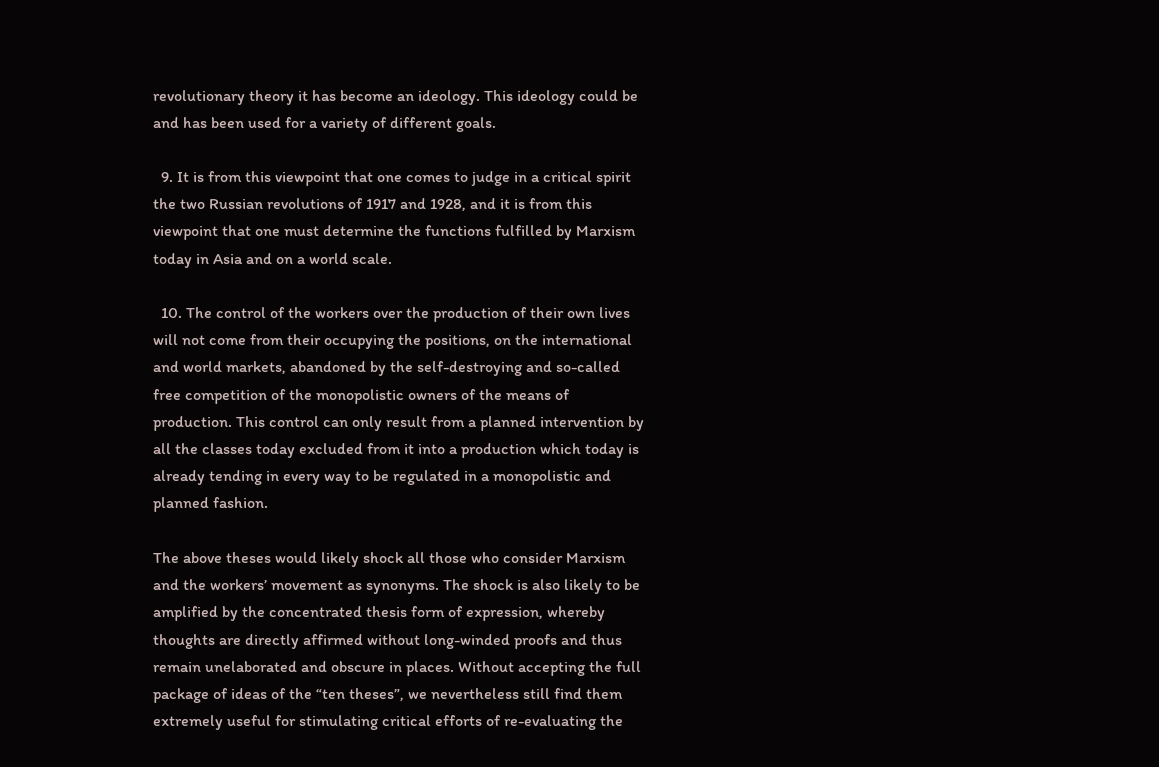revolutionary theory it has become an ideology. This ideology could be and has been used for a variety of different goals.

  9. It is from this viewpoint that one comes to judge in a critical spirit the two Russian revolutions of 1917 and 1928, and it is from this viewpoint that one must determine the functions fulfilled by Marxism today in Asia and on a world scale.

  10. The control of the workers over the production of their own lives will not come from their occupying the positions, on the international and world markets, abandoned by the self-destroying and so-called free competition of the monopolistic owners of the means of production. This control can only result from a planned intervention by all the classes today excluded from it into a production which today is already tending in every way to be regulated in a monopolistic and planned fashion.

The above theses would likely shock all those who consider Marxism and the workers’ movement as synonyms. The shock is also likely to be amplified by the concentrated thesis form of expression, whereby thoughts are directly affirmed without long-winded proofs and thus remain unelaborated and obscure in places. Without accepting the full package of ideas of the “ten theses”, we nevertheless still find them extremely useful for stimulating critical efforts of re-evaluating the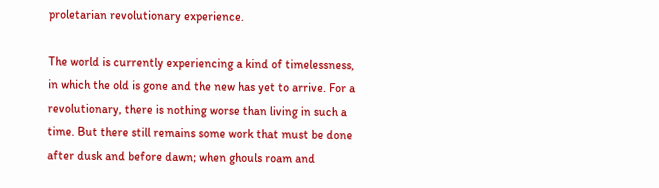proletarian revolutionary experience.

The world is currently experiencing a kind of timelessness, in which the old is gone and the new has yet to arrive. For a revolutionary, there is nothing worse than living in such a time. But there still remains some work that must be done after dusk and before dawn; when ghouls roam and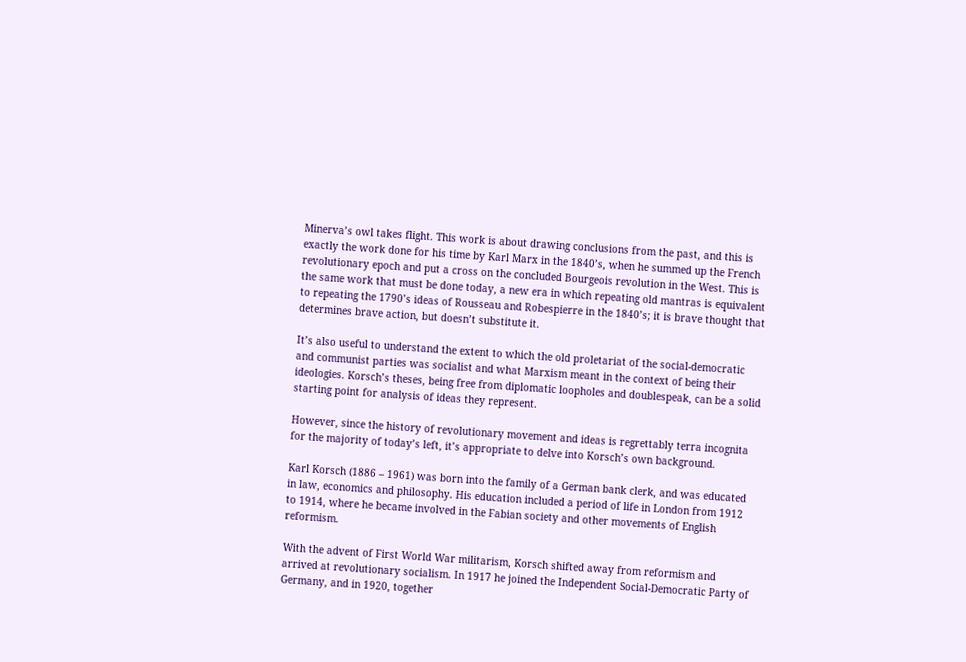Minerva’s owl takes flight. This work is about drawing conclusions from the past, and this is exactly the work done for his time by Karl Marx in the 1840’s, when he summed up the French revolutionary epoch and put a cross on the concluded Bourgeois revolution in the West. This is the same work that must be done today, a new era in which repeating old mantras is equivalent to repeating the 1790’s ideas of Rousseau and Robespierre in the 1840’s; it is brave thought that determines brave action, but doesn’t substitute it.

It’s also useful to understand the extent to which the old proletariat of the social-democratic and communist parties was socialist and what Marxism meant in the context of being their ideologies. Korsch’s theses, being free from diplomatic loopholes and doublespeak, can be a solid starting point for analysis of ideas they represent.

However, since the history of revolutionary movement and ideas is regrettably terra incognita for the majority of today’s left, it’s appropriate to delve into Korsch’s own background.

Karl Korsch (1886 – 1961) was born into the family of a German bank clerk, and was educated in law, economics and philosophy. His education included a period of life in London from 1912 to 1914, where he became involved in the Fabian society and other movements of English reformism.

With the advent of First World War militarism, Korsch shifted away from reformism and arrived at revolutionary socialism. In 1917 he joined the Independent Social-Democratic Party of Germany, and in 1920, together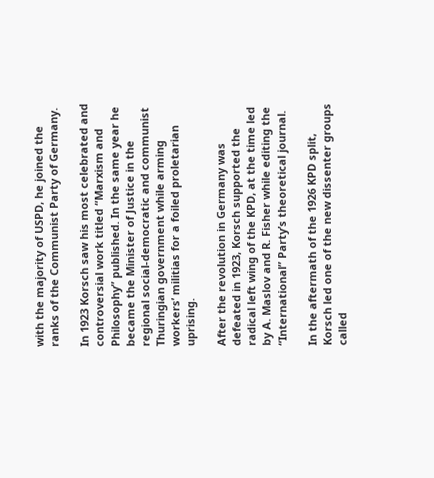with the majority of USPD, he joined the ranks of the Communist Party of Germany.

In 1923 Korsch saw his most celebrated and controversial work titled “Marxism and Philosophy” published. In the same year he became the Minister of Justice in the regional social-democratic and communist Thuringian government while arming workers’ militias for a foiled proletarian uprising.

After the revolution in Germany was defeated in 1923, Korsch supported the radical left wing of the KPD, at the time led by A. Maslov and R. Fisher while editing the “International” Party’s theoretical journal.

In the aftermath of the 1926 KPD split, Korsch led one of the new dissenter groups called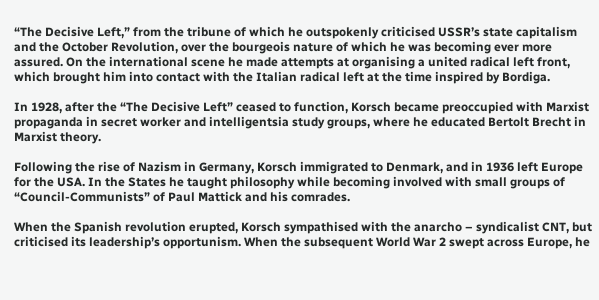“The Decisive Left,” from the tribune of which he outspokenly criticised USSR’s state capitalism and the October Revolution, over the bourgeois nature of which he was becoming ever more assured. On the international scene he made attempts at organising a united radical left front, which brought him into contact with the Italian radical left at the time inspired by Bordiga.

In 1928, after the “The Decisive Left” ceased to function, Korsch became preoccupied with Marxist propaganda in secret worker and intelligentsia study groups, where he educated Bertolt Brecht in Marxist theory.

Following the rise of Nazism in Germany, Korsch immigrated to Denmark, and in 1936 left Europe for the USA. In the States he taught philosophy while becoming involved with small groups of “Council-Communists” of Paul Mattick and his comrades.

When the Spanish revolution erupted, Korsch sympathised with the anarcho – syndicalist CNT, but criticised its leadership’s opportunism. When the subsequent World War 2 swept across Europe, he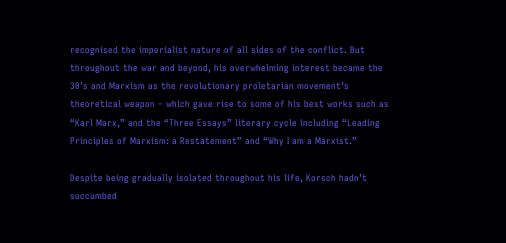recognised the imperialist nature of all sides of the conflict. But throughout the war and beyond, his overwhelming interest became the 30’s and Marxism as the revolutionary proletarian movement’s theoretical weapon – which gave rise to some of his best works such as “Karl Marx,” and the “Three Essays” literary cycle including “Leading Principles of Marxism: a Restatement” and “Why I am a Marxist.”

Despite being gradually isolated throughout his life, Korsch hadn’t succumbed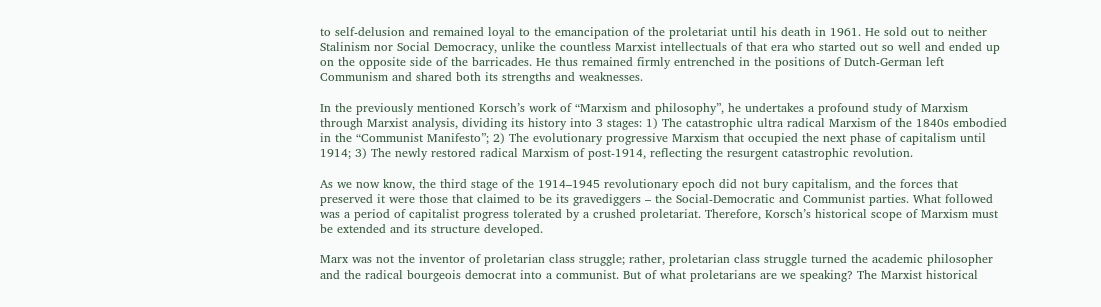to self-delusion and remained loyal to the emancipation of the proletariat until his death in 1961. He sold out to neither Stalinism nor Social Democracy, unlike the countless Marxist intellectuals of that era who started out so well and ended up on the opposite side of the barricades. He thus remained firmly entrenched in the positions of Dutch-German left Communism and shared both its strengths and weaknesses.

In the previously mentioned Korsch’s work of “Marxism and philosophy”, he undertakes a profound study of Marxism through Marxist analysis, dividing its history into 3 stages: 1) The catastrophic ultra radical Marxism of the 1840s embodied in the “Communist Manifesto”; 2) The evolutionary progressive Marxism that occupied the next phase of capitalism until 1914; 3) The newly restored radical Marxism of post-1914, reflecting the resurgent catastrophic revolution.

As we now know, the third stage of the 1914–1945 revolutionary epoch did not bury capitalism, and the forces that preserved it were those that claimed to be its gravediggers – the Social-Democratic and Communist parties. What followed was a period of capitalist progress tolerated by a crushed proletariat. Therefore, Korsch’s historical scope of Marxism must be extended and its structure developed.

Marx was not the inventor of proletarian class struggle; rather, proletarian class struggle turned the academic philosopher and the radical bourgeois democrat into a communist. But of what proletarians are we speaking? The Marxist historical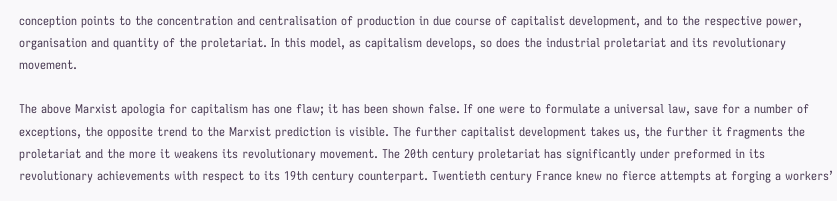conception points to the concentration and centralisation of production in due course of capitalist development, and to the respective power, organisation and quantity of the proletariat. In this model, as capitalism develops, so does the industrial proletariat and its revolutionary movement.

The above Marxist apologia for capitalism has one flaw; it has been shown false. If one were to formulate a universal law, save for a number of exceptions, the opposite trend to the Marxist prediction is visible. The further capitalist development takes us, the further it fragments the proletariat and the more it weakens its revolutionary movement. The 20th century proletariat has significantly under preformed in its revolutionary achievements with respect to its 19th century counterpart. Twentieth century France knew no fierce attempts at forging a workers’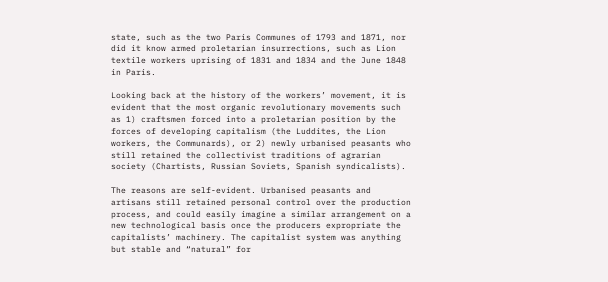state, such as the two Paris Communes of 1793 and 1871, nor did it know armed proletarian insurrections, such as Lion textile workers uprising of 1831 and 1834 and the June 1848 in Paris.

Looking back at the history of the workers’ movement, it is evident that the most organic revolutionary movements such as 1) craftsmen forced into a proletarian position by the forces of developing capitalism (the Luddites, the Lion workers, the Communards), or 2) newly urbanised peasants who still retained the collectivist traditions of agrarian society (Chartists, Russian Soviets, Spanish syndicalists).

The reasons are self-evident. Urbanised peasants and artisans still retained personal control over the production process, and could easily imagine a similar arrangement on a new technological basis once the producers expropriate the capitalists’ machinery. The capitalist system was anything but stable and “natural” for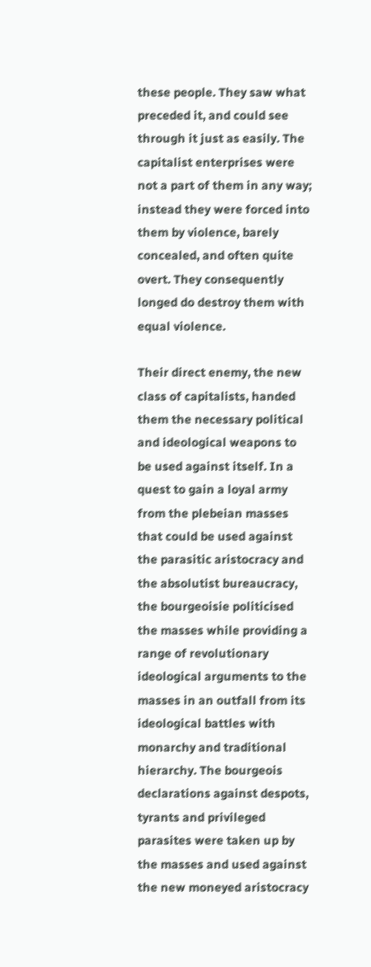these people. They saw what preceded it, and could see through it just as easily. The capitalist enterprises were not a part of them in any way; instead they were forced into them by violence, barely concealed, and often quite overt. They consequently longed do destroy them with equal violence.

Their direct enemy, the new class of capitalists, handed them the necessary political and ideological weapons to be used against itself. In a quest to gain a loyal army from the plebeian masses that could be used against the parasitic aristocracy and the absolutist bureaucracy, the bourgeoisie politicised the masses while providing a range of revolutionary ideological arguments to the masses in an outfall from its ideological battles with monarchy and traditional hierarchy. The bourgeois declarations against despots, tyrants and privileged parasites were taken up by the masses and used against the new moneyed aristocracy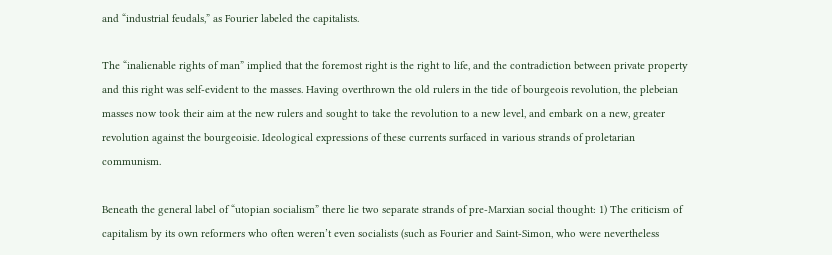and “industrial feudals,” as Fourier labeled the capitalists.

The “inalienable rights of man” implied that the foremost right is the right to life, and the contradiction between private property and this right was self-evident to the masses. Having overthrown the old rulers in the tide of bourgeois revolution, the plebeian masses now took their aim at the new rulers and sought to take the revolution to a new level, and embark on a new, greater revolution against the bourgeoisie. Ideological expressions of these currents surfaced in various strands of proletarian communism.

Beneath the general label of “utopian socialism” there lie two separate strands of pre-Marxian social thought: 1) The criticism of capitalism by its own reformers who often weren’t even socialists (such as Fourier and Saint-Simon, who were nevertheless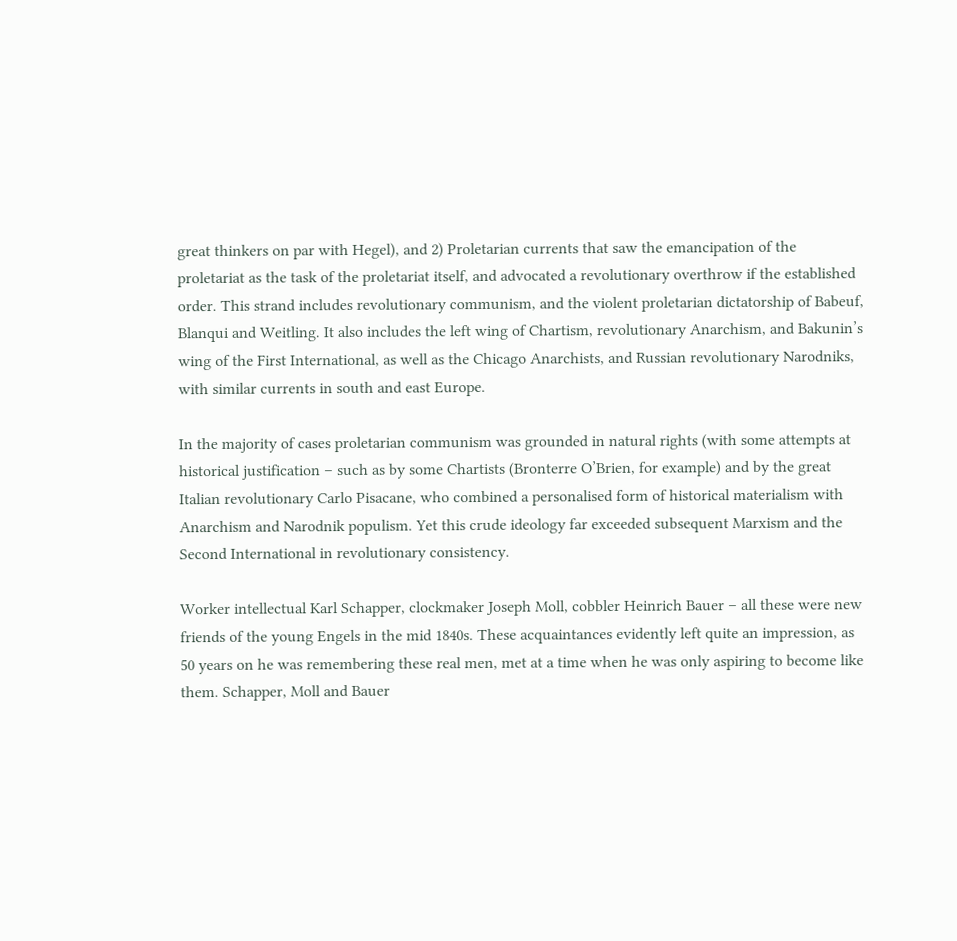great thinkers on par with Hegel), and 2) Proletarian currents that saw the emancipation of the proletariat as the task of the proletariat itself, and advocated a revolutionary overthrow if the established order. This strand includes revolutionary communism, and the violent proletarian dictatorship of Babeuf, Blanqui and Weitling. It also includes the left wing of Chartism, revolutionary Anarchism, and Bakunin’s wing of the First International, as well as the Chicago Anarchists, and Russian revolutionary Narodniks, with similar currents in south and east Europe.

In the majority of cases proletarian communism was grounded in natural rights (with some attempts at historical justification – such as by some Chartists (Bronterre O’Brien, for example) and by the great Italian revolutionary Carlo Pisacane, who combined a personalised form of historical materialism with Anarchism and Narodnik populism. Yet this crude ideology far exceeded subsequent Marxism and the Second International in revolutionary consistency.

Worker intellectual Karl Schapper, clockmaker Joseph Moll, cobbler Heinrich Bauer – all these were new friends of the young Engels in the mid 1840s. These acquaintances evidently left quite an impression, as 50 years on he was remembering these real men, met at a time when he was only aspiring to become like them. Schapper, Moll and Bauer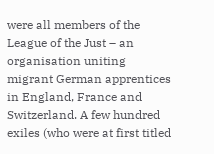were all members of the League of the Just – an organisation uniting migrant German apprentices in England, France and Switzerland. A few hundred exiles (who were at first titled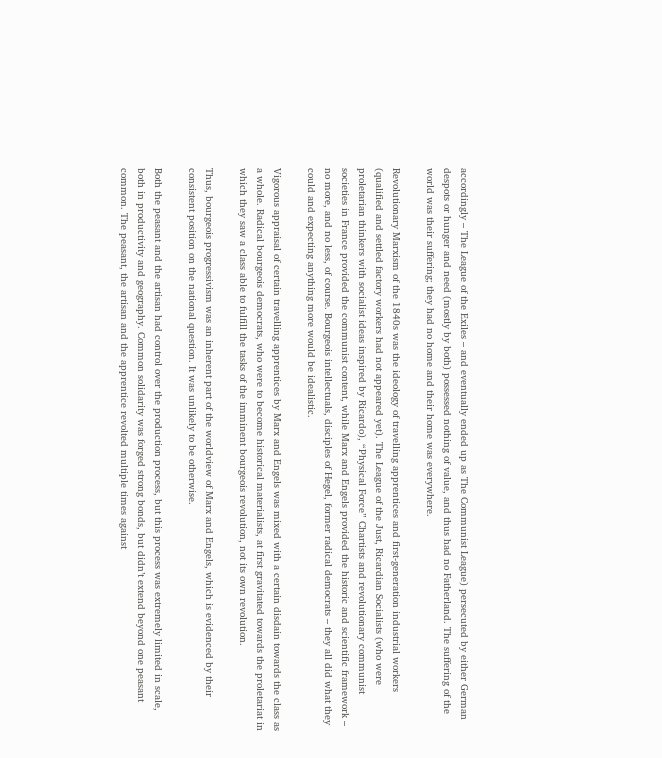accordingly – The League of the Exiles – and eventually ended up as The Communist League) persecuted by either German despots or hunger and need (mostly by both) possessed nothing of value, and thus had no Fatherland. The suffering of the world was their suffering; they had no home and their home was everywhere.

Revolutionary Marxism of the 1840s was the ideology of travelling apprentices and first-generation industrial workers (qualified and settled factory workers had not appeared yet). The League of the Just, Ricardian Socialists (who were proletarian thinkers with socialist ideas inspired by Ricardo), “Physical Force” Chartists and revolutionary communist societies in France provided the communist content, while Marx and Engels provided the historic and scientific framework – no more, and no less, of course. Bourgeois intellectuals, disciples of Hegel, former radical democrats – they all did what they could and expecting anything more would be idealistic.

Vigorous appraisal of certain travelling apprentices by Marx and Engels was mixed with a certain disdain towards the class as a whole. Radical bourgeois democrats, who were to become historical materialists, at first gravitated towards the proletariat in which they saw a class able to fulfill the tasks of the imminent bourgeois revolution, not its own revolution.

Thus, bourgeois progressivism was an inherent part of the worldview of Marx and Engels, which is evidenced by their consistent position on the national question. It was unlikely to be otherwise.

Both the peasant and the artisan had control over the production process, but this process was extremely limited in scale, both in productivity and geography. Common solidarity was forged strong bonds, but didn’t extend beyond one peasant common. The peasant, the artisan and the apprentice revolted multiple times against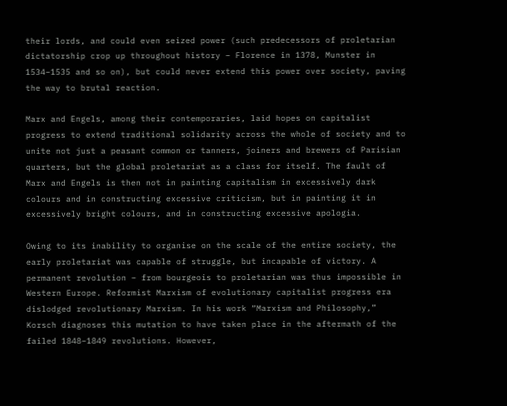their lords, and could even seized power (such predecessors of proletarian dictatorship crop up throughout history – Florence in 1378, Munster in 1534–1535 and so on), but could never extend this power over society, paving the way to brutal reaction.

Marx and Engels, among their contemporaries, laid hopes on capitalist progress to extend traditional solidarity across the whole of society and to unite not just a peasant common or tanners, joiners and brewers of Parisian quarters, but the global proletariat as a class for itself. The fault of Marx and Engels is then not in painting capitalism in excessively dark colours and in constructing excessive criticism, but in painting it in excessively bright colours, and in constructing excessive apologia.

Owing to its inability to organise on the scale of the entire society, the early proletariat was capable of struggle, but incapable of victory. A permanent revolution – from bourgeois to proletarian was thus impossible in Western Europe. Reformist Marxism of evolutionary capitalist progress era dislodged revolutionary Marxism. In his work “Marxism and Philosophy,” Korsch diagnoses this mutation to have taken place in the aftermath of the failed 1848–1849 revolutions. However,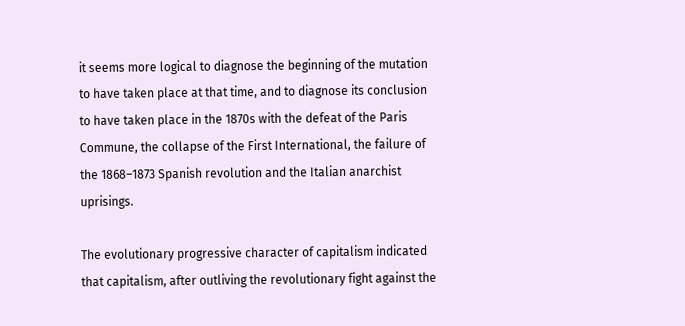it seems more logical to diagnose the beginning of the mutation to have taken place at that time, and to diagnose its conclusion to have taken place in the 1870s with the defeat of the Paris Commune, the collapse of the First International, the failure of the 1868–1873 Spanish revolution and the Italian anarchist uprisings.

The evolutionary progressive character of capitalism indicated that capitalism, after outliving the revolutionary fight against the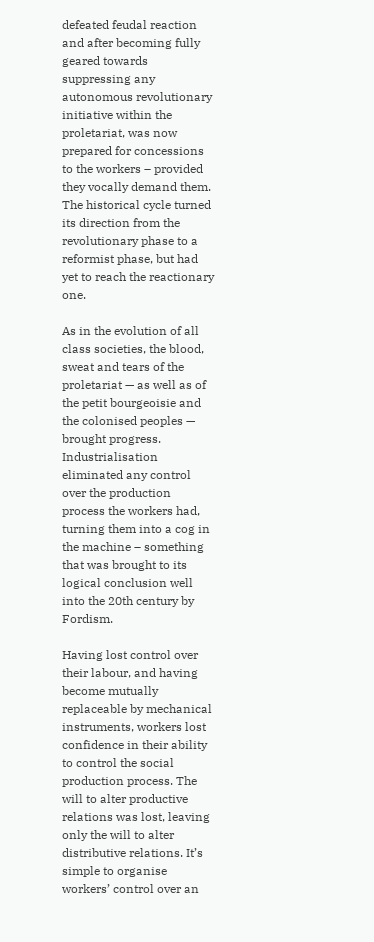defeated feudal reaction and after becoming fully geared towards suppressing any autonomous revolutionary initiative within the proletariat, was now prepared for concessions to the workers – provided they vocally demand them. The historical cycle turned its direction from the revolutionary phase to a reformist phase, but had yet to reach the reactionary one.

As in the evolution of all class societies, the blood, sweat and tears of the proletariat — as well as of the petit bourgeoisie and the colonised peoples — brought progress. Industrialisation eliminated any control over the production process the workers had, turning them into a cog in the machine – something that was brought to its logical conclusion well into the 20th century by Fordism.

Having lost control over their labour, and having become mutually replaceable by mechanical instruments, workers lost confidence in their ability to control the social production process. The will to alter productive relations was lost, leaving only the will to alter distributive relations. It’s simple to organise workers’ control over an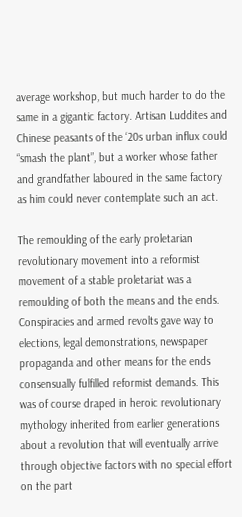average workshop, but much harder to do the same in a gigantic factory. Artisan Luddites and Chinese peasants of the ‘20s urban influx could “smash the plant”, but a worker whose father and grandfather laboured in the same factory as him could never contemplate such an act.

The remoulding of the early proletarian revolutionary movement into a reformist movement of a stable proletariat was a remoulding of both the means and the ends. Conspiracies and armed revolts gave way to elections, legal demonstrations, newspaper propaganda and other means for the ends consensually fulfilled reformist demands. This was of course draped in heroic revolutionary mythology inherited from earlier generations about a revolution that will eventually arrive through objective factors with no special effort on the part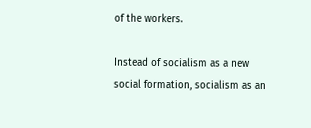of the workers.

Instead of socialism as a new social formation, socialism as an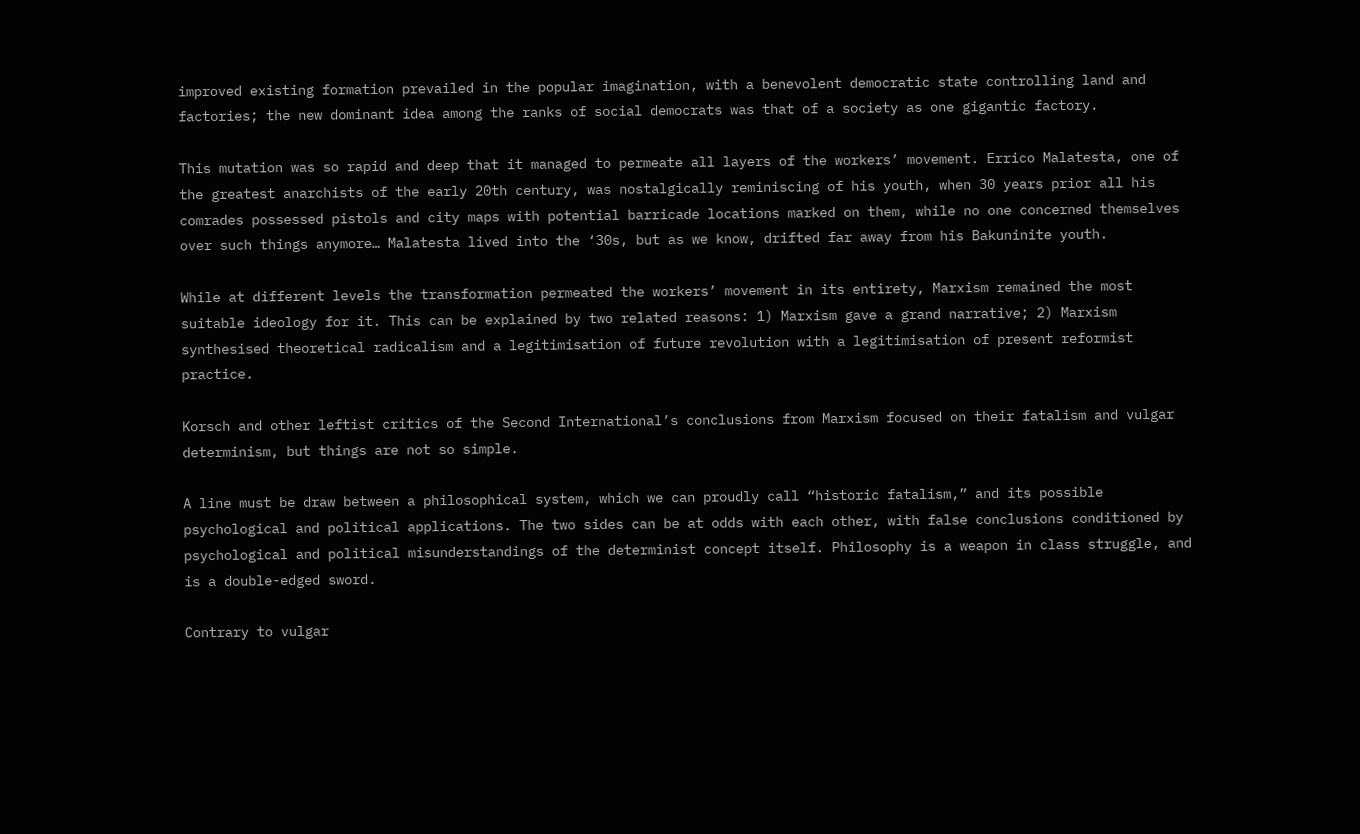improved existing formation prevailed in the popular imagination, with a benevolent democratic state controlling land and factories; the new dominant idea among the ranks of social democrats was that of a society as one gigantic factory.

This mutation was so rapid and deep that it managed to permeate all layers of the workers’ movement. Errico Malatesta, one of the greatest anarchists of the early 20th century, was nostalgically reminiscing of his youth, when 30 years prior all his comrades possessed pistols and city maps with potential barricade locations marked on them, while no one concerned themselves over such things anymore… Malatesta lived into the ‘30s, but as we know, drifted far away from his Bakuninite youth.

While at different levels the transformation permeated the workers’ movement in its entirety, Marxism remained the most suitable ideology for it. This can be explained by two related reasons: 1) Marxism gave a grand narrative; 2) Marxism synthesised theoretical radicalism and a legitimisation of future revolution with a legitimisation of present reformist practice.

Korsch and other leftist critics of the Second International’s conclusions from Marxism focused on their fatalism and vulgar determinism, but things are not so simple.

A line must be draw between a philosophical system, which we can proudly call “historic fatalism,” and its possible psychological and political applications. The two sides can be at odds with each other, with false conclusions conditioned by psychological and political misunderstandings of the determinist concept itself. Philosophy is a weapon in class struggle, and is a double-edged sword.

Contrary to vulgar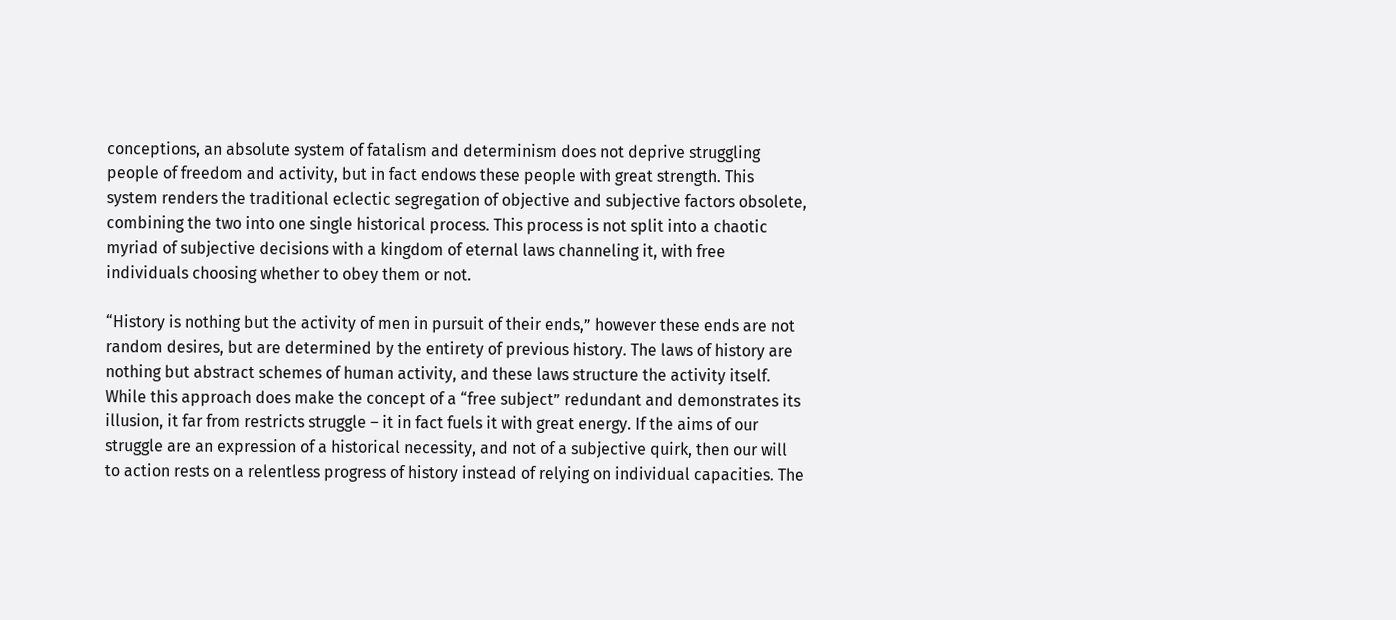conceptions, an absolute system of fatalism and determinism does not deprive struggling people of freedom and activity, but in fact endows these people with great strength. This system renders the traditional eclectic segregation of objective and subjective factors obsolete, combining the two into one single historical process. This process is not split into a chaotic myriad of subjective decisions with a kingdom of eternal laws channeling it, with free individuals choosing whether to obey them or not.

“History is nothing but the activity of men in pursuit of their ends,” however these ends are not random desires, but are determined by the entirety of previous history. The laws of history are nothing but abstract schemes of human activity, and these laws structure the activity itself. While this approach does make the concept of a “free subject” redundant and demonstrates its illusion, it far from restricts struggle – it in fact fuels it with great energy. If the aims of our struggle are an expression of a historical necessity, and not of a subjective quirk, then our will to action rests on a relentless progress of history instead of relying on individual capacities. The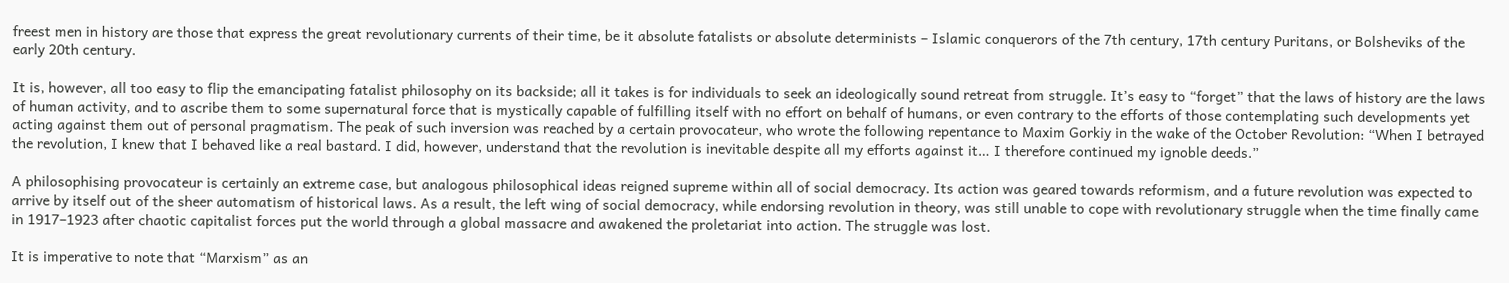freest men in history are those that express the great revolutionary currents of their time, be it absolute fatalists or absolute determinists – Islamic conquerors of the 7th century, 17th century Puritans, or Bolsheviks of the early 20th century.

It is, however, all too easy to flip the emancipating fatalist philosophy on its backside; all it takes is for individuals to seek an ideologically sound retreat from struggle. It’s easy to “forget” that the laws of history are the laws of human activity, and to ascribe them to some supernatural force that is mystically capable of fulfilling itself with no effort on behalf of humans, or even contrary to the efforts of those contemplating such developments yet acting against them out of personal pragmatism. The peak of such inversion was reached by a certain provocateur, who wrote the following repentance to Maxim Gorkiy in the wake of the October Revolution: “When I betrayed the revolution, I knew that I behaved like a real bastard. I did, however, understand that the revolution is inevitable despite all my efforts against it… I therefore continued my ignoble deeds.”

A philosophising provocateur is certainly an extreme case, but analogous philosophical ideas reigned supreme within all of social democracy. Its action was geared towards reformism, and a future revolution was expected to arrive by itself out of the sheer automatism of historical laws. As a result, the left wing of social democracy, while endorsing revolution in theory, was still unable to cope with revolutionary struggle when the time finally came in 1917–1923 after chaotic capitalist forces put the world through a global massacre and awakened the proletariat into action. The struggle was lost.

It is imperative to note that “Marxism” as an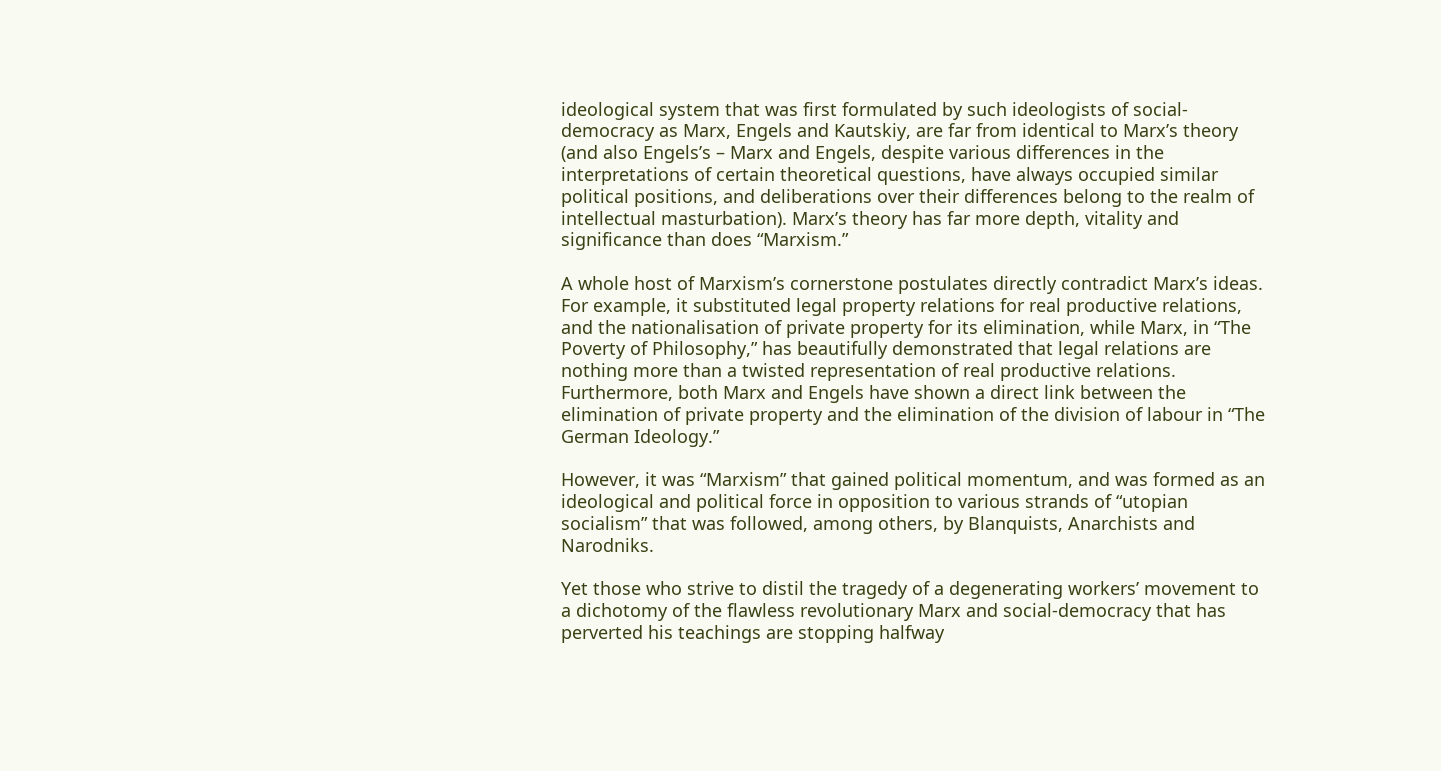ideological system that was first formulated by such ideologists of social-democracy as Marx, Engels and Kautskiy, are far from identical to Marx’s theory (and also Engels’s – Marx and Engels, despite various differences in the interpretations of certain theoretical questions, have always occupied similar political positions, and deliberations over their differences belong to the realm of intellectual masturbation). Marx’s theory has far more depth, vitality and significance than does “Marxism.”

A whole host of Marxism’s cornerstone postulates directly contradict Marx’s ideas. For example, it substituted legal property relations for real productive relations, and the nationalisation of private property for its elimination, while Marx, in “The Poverty of Philosophy,” has beautifully demonstrated that legal relations are nothing more than a twisted representation of real productive relations. Furthermore, both Marx and Engels have shown a direct link between the elimination of private property and the elimination of the division of labour in “The German Ideology.”

However, it was “Marxism” that gained political momentum, and was formed as an ideological and political force in opposition to various strands of “utopian socialism” that was followed, among others, by Blanquists, Anarchists and Narodniks.

Yet those who strive to distil the tragedy of a degenerating workers’ movement to a dichotomy of the flawless revolutionary Marx and social-democracy that has perverted his teachings are stopping halfway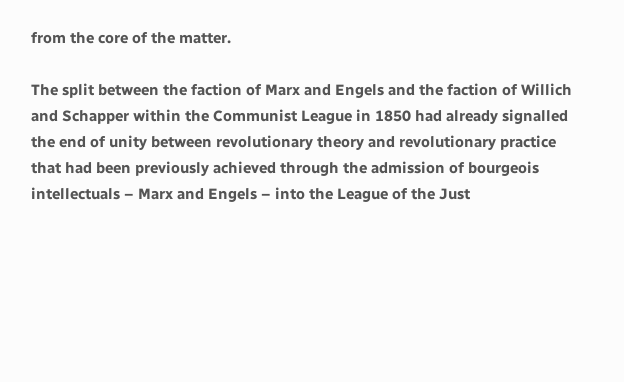from the core of the matter.

The split between the faction of Marx and Engels and the faction of Willich and Schapper within the Communist League in 1850 had already signalled the end of unity between revolutionary theory and revolutionary practice that had been previously achieved through the admission of bourgeois intellectuals – Marx and Engels – into the League of the Just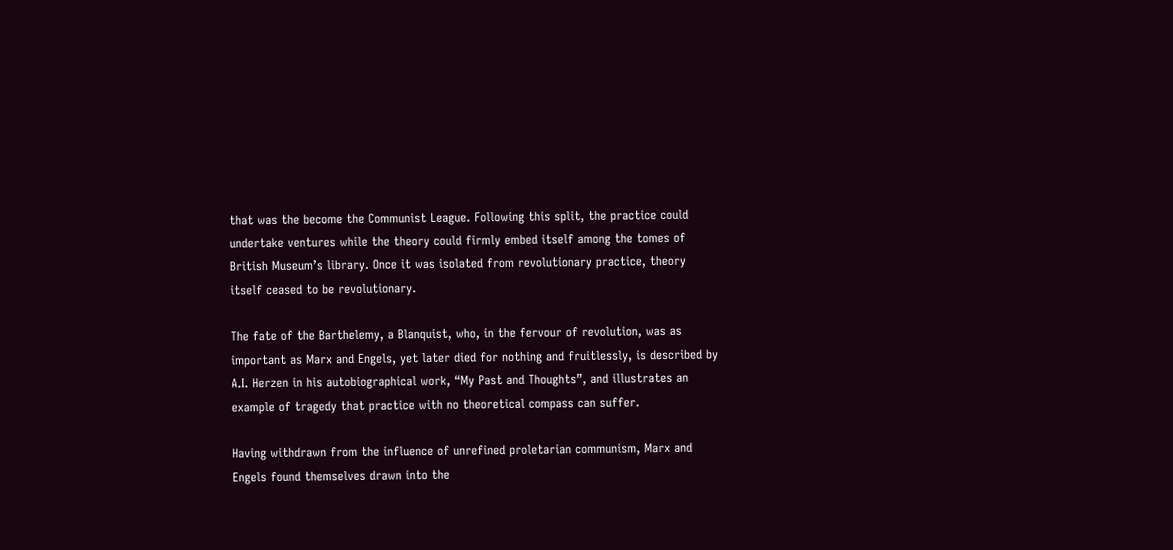that was the become the Communist League. Following this split, the practice could undertake ventures while the theory could firmly embed itself among the tomes of British Museum’s library. Once it was isolated from revolutionary practice, theory itself ceased to be revolutionary.

The fate of the Barthelemy, a Blanquist, who, in the fervour of revolution, was as important as Marx and Engels, yet later died for nothing and fruitlessly, is described by A.I. Herzen in his autobiographical work, “My Past and Thoughts”, and illustrates an example of tragedy that practice with no theoretical compass can suffer.

Having withdrawn from the influence of unrefined proletarian communism, Marx and Engels found themselves drawn into the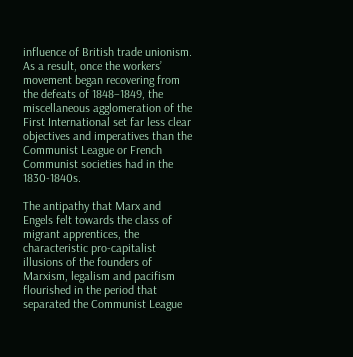influence of British trade unionism. As a result, once the workers’ movement began recovering from the defeats of 1848–1849, the miscellaneous agglomeration of the First International set far less clear objectives and imperatives than the Communist League or French Communist societies had in the 1830-1840s.

The antipathy that Marx and Engels felt towards the class of migrant apprentices, the characteristic pro-capitalist illusions of the founders of Marxism, legalism and pacifism flourished in the period that separated the Communist League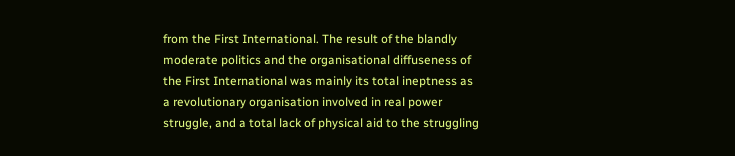from the First International. The result of the blandly moderate politics and the organisational diffuseness of the First International was mainly its total ineptness as a revolutionary organisation involved in real power struggle, and a total lack of physical aid to the struggling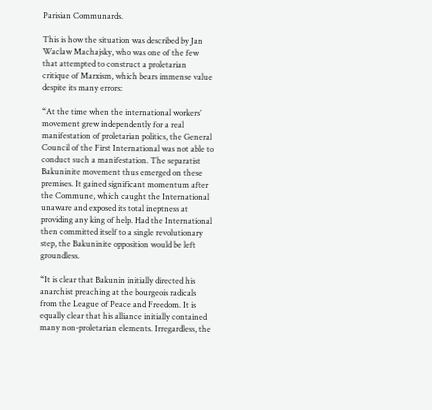Parisian Communards.

This is how the situation was described by Jan Waclaw Machajsky, who was one of the few that attempted to construct a proletarian critique of Marxism, which bears immense value despite its many errors:

“At the time when the international workers’ movement grew independently for a real manifestation of proletarian politics, the General Council of the First International was not able to conduct such a manifestation. The separatist Bakuninite movement thus emerged on these premises. It gained significant momentum after the Commune, which caught the International unaware and exposed its total ineptness at providing any king of help. Had the International then committed itself to a single revolutionary step, the Bakuninite opposition would be left groundless.

“It is clear that Bakunin initially directed his anarchist preaching at the bourgeois radicals from the League of Peace and Freedom. It is equally clear that his alliance initially contained many non-proletarian elements. Irregardless, the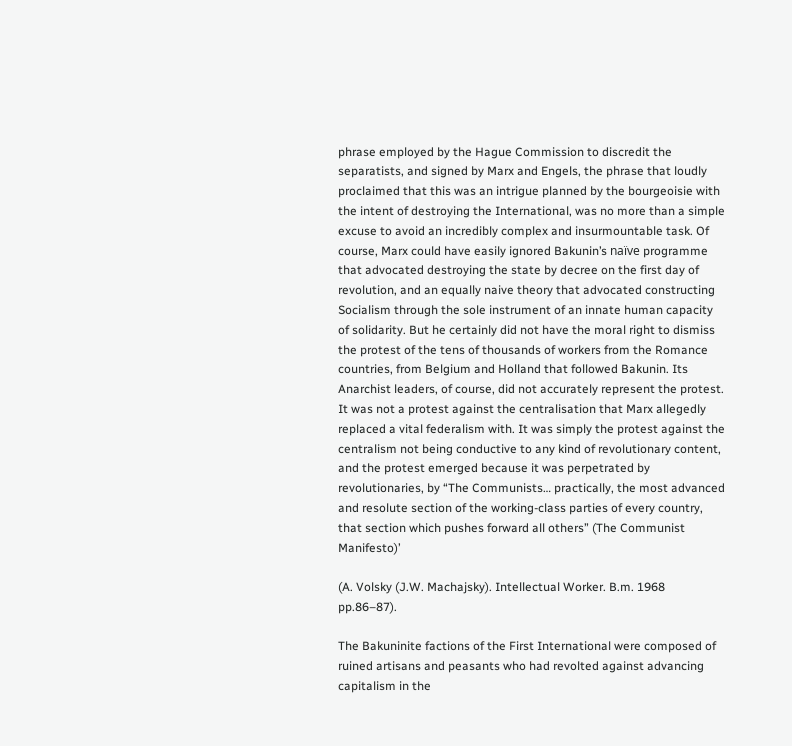phrase employed by the Hague Commission to discredit the separatists, and signed by Marx and Engels, the phrase that loudly proclaimed that this was an intrigue planned by the bourgeoisie with the intent of destroying the International, was no more than a simple excuse to avoid an incredibly complex and insurmountable task. Of course, Marx could have easily ignored Bakunin’s naïve programme that advocated destroying the state by decree on the first day of revolution, and an equally naive theory that advocated constructing Socialism through the sole instrument of an innate human capacity of solidarity. But he certainly did not have the moral right to dismiss the protest of the tens of thousands of workers from the Romance countries, from Belgium and Holland that followed Bakunin. Its Anarchist leaders, of course, did not accurately represent the protest. It was not a protest against the centralisation that Marx allegedly replaced a vital federalism with. It was simply the protest against the centralism not being conductive to any kind of revolutionary content, and the protest emerged because it was perpetrated by revolutionaries, by “The Communists… practically, the most advanced and resolute section of the working-class parties of every country, that section which pushes forward all others” (The Communist Manifesto)’

(A. Volsky (J.W. Machajsky). Intellectual Worker. B.m. 1968 pp.86–87).

The Bakuninite factions of the First International were composed of ruined artisans and peasants who had revolted against advancing capitalism in the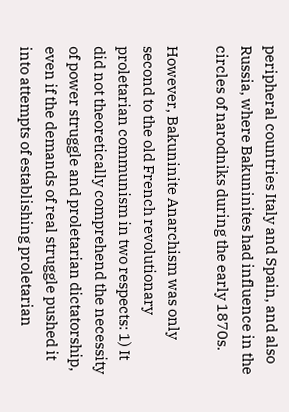peripheral countries Italy and Spain, and also Russia, where Bakuninites had influence in the circles of narodniks during the early 1870s.

However, Bakuninite Anarchism was only second to the old French revolutionary proletarian communism in two respects: 1) It did not theoretically comprehend the necessity of power struggle and proletarian dictatorship, even if the demands of real struggle pushed it into attempts of establishing proletarian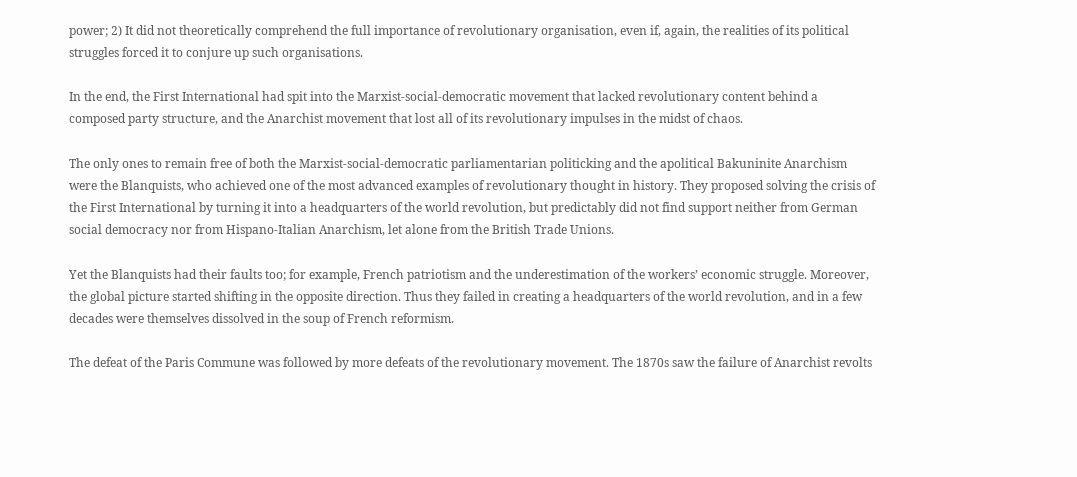power; 2) It did not theoretically comprehend the full importance of revolutionary organisation, even if, again, the realities of its political struggles forced it to conjure up such organisations.

In the end, the First International had spit into the Marxist-social-democratic movement that lacked revolutionary content behind a composed party structure, and the Anarchist movement that lost all of its revolutionary impulses in the midst of chaos.

The only ones to remain free of both the Marxist-social-democratic parliamentarian politicking and the apolitical Bakuninite Anarchism were the Blanquists, who achieved one of the most advanced examples of revolutionary thought in history. They proposed solving the crisis of the First International by turning it into a headquarters of the world revolution, but predictably did not find support neither from German social democracy nor from Hispano-Italian Anarchism, let alone from the British Trade Unions.

Yet the Blanquists had their faults too; for example, French patriotism and the underestimation of the workers’ economic struggle. Moreover, the global picture started shifting in the opposite direction. Thus they failed in creating a headquarters of the world revolution, and in a few decades were themselves dissolved in the soup of French reformism.

The defeat of the Paris Commune was followed by more defeats of the revolutionary movement. The 1870s saw the failure of Anarchist revolts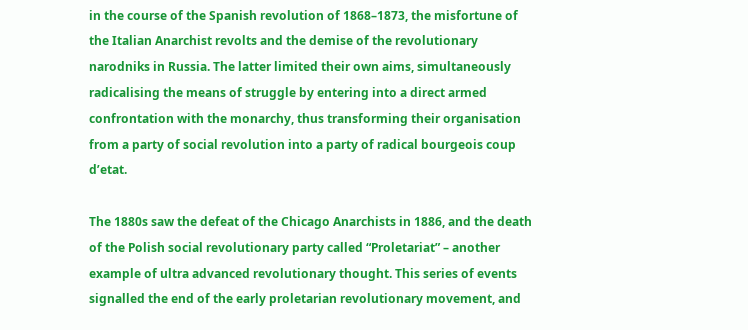in the course of the Spanish revolution of 1868–1873, the misfortune of the Italian Anarchist revolts and the demise of the revolutionary narodniks in Russia. The latter limited their own aims, simultaneously radicalising the means of struggle by entering into a direct armed confrontation with the monarchy, thus transforming their organisation from a party of social revolution into a party of radical bourgeois coup d’etat.

The 1880s saw the defeat of the Chicago Anarchists in 1886, and the death of the Polish social revolutionary party called “Proletariat” – another example of ultra advanced revolutionary thought. This series of events signalled the end of the early proletarian revolutionary movement, and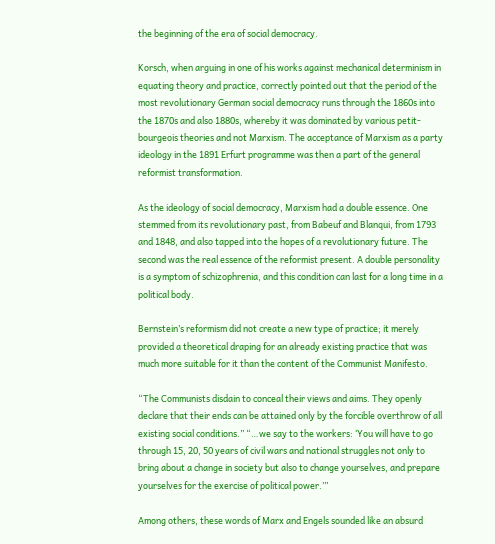the beginning of the era of social democracy.

Korsch, when arguing in one of his works against mechanical determinism in equating theory and practice, correctly pointed out that the period of the most revolutionary German social democracy runs through the 1860s into the 1870s and also 1880s, whereby it was dominated by various petit-bourgeois theories and not Marxism. The acceptance of Marxism as a party ideology in the 1891 Erfurt programme was then a part of the general reformist transformation.

As the ideology of social democracy, Marxism had a double essence. One stemmed from its revolutionary past, from Babeuf and Blanqui, from 1793 and 1848, and also tapped into the hopes of a revolutionary future. The second was the real essence of the reformist present. A double personality is a symptom of schizophrenia, and this condition can last for a long time in a political body.

Bernstein’s reformism did not create a new type of practice; it merely provided a theoretical draping for an already existing practice that was much more suitable for it than the content of the Communist Manifesto.

“The Communists disdain to conceal their views and aims. They openly declare that their ends can be attained only by the forcible overthrow of all existing social conditions.” “…we say to the workers: ‘You will have to go through 15, 20, 50 years of civil wars and national struggles not only to bring about a change in society but also to change yourselves, and prepare yourselves for the exercise of political power.’”

Among others, these words of Marx and Engels sounded like an absurd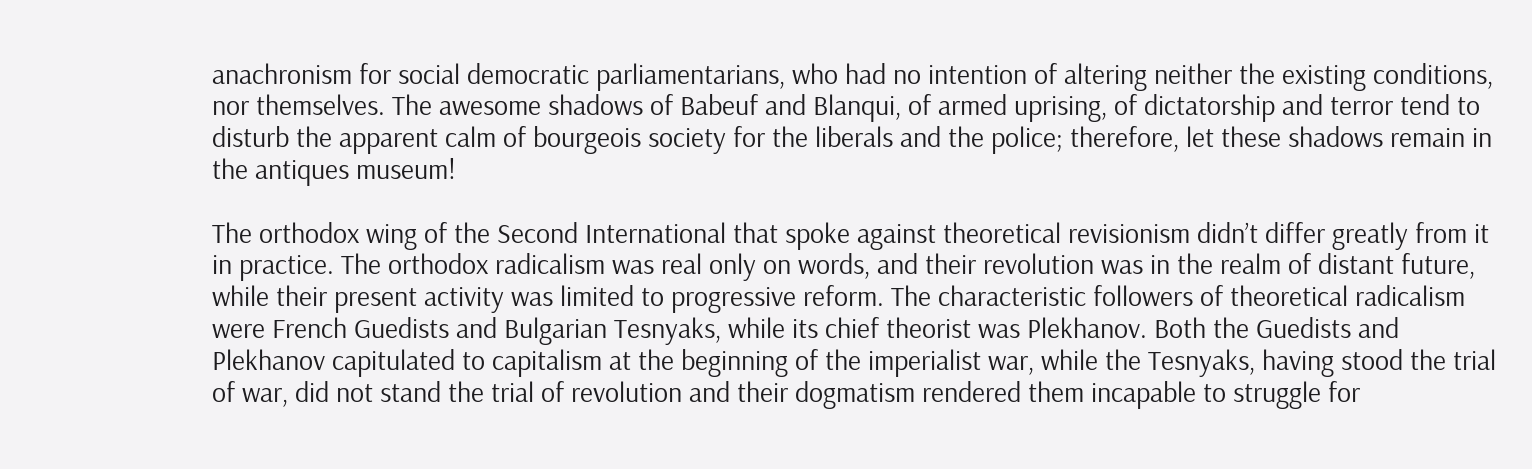anachronism for social democratic parliamentarians, who had no intention of altering neither the existing conditions, nor themselves. The awesome shadows of Babeuf and Blanqui, of armed uprising, of dictatorship and terror tend to disturb the apparent calm of bourgeois society for the liberals and the police; therefore, let these shadows remain in the antiques museum!

The orthodox wing of the Second International that spoke against theoretical revisionism didn’t differ greatly from it in practice. The orthodox radicalism was real only on words, and their revolution was in the realm of distant future, while their present activity was limited to progressive reform. The characteristic followers of theoretical radicalism were French Guedists and Bulgarian Tesnyaks, while its chief theorist was Plekhanov. Both the Guedists and Plekhanov capitulated to capitalism at the beginning of the imperialist war, while the Tesnyaks, having stood the trial of war, did not stand the trial of revolution and their dogmatism rendered them incapable to struggle for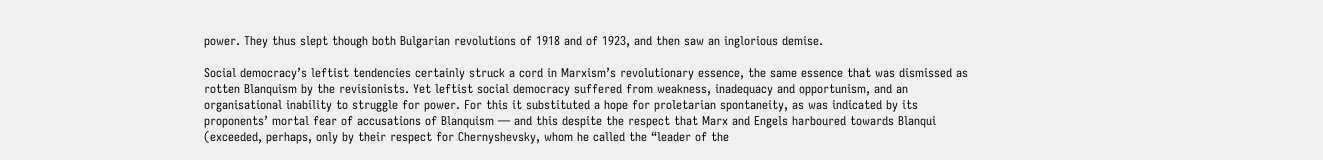power. They thus slept though both Bulgarian revolutions of 1918 and of 1923, and then saw an inglorious demise.

Social democracy’s leftist tendencies certainly struck a cord in Marxism’s revolutionary essence, the same essence that was dismissed as rotten Blanquism by the revisionists. Yet leftist social democracy suffered from weakness, inadequacy and opportunism, and an organisational inability to struggle for power. For this it substituted a hope for proletarian spontaneity, as was indicated by its proponents’ mortal fear of accusations of Blanquism — and this despite the respect that Marx and Engels harboured towards Blanqui (exceeded, perhaps, only by their respect for Chernyshevsky, whom he called the “leader of the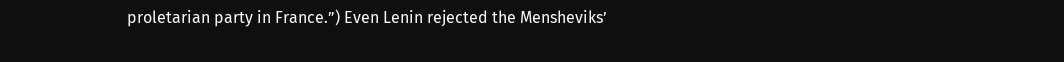proletarian party in France.”) Even Lenin rejected the Mensheviks’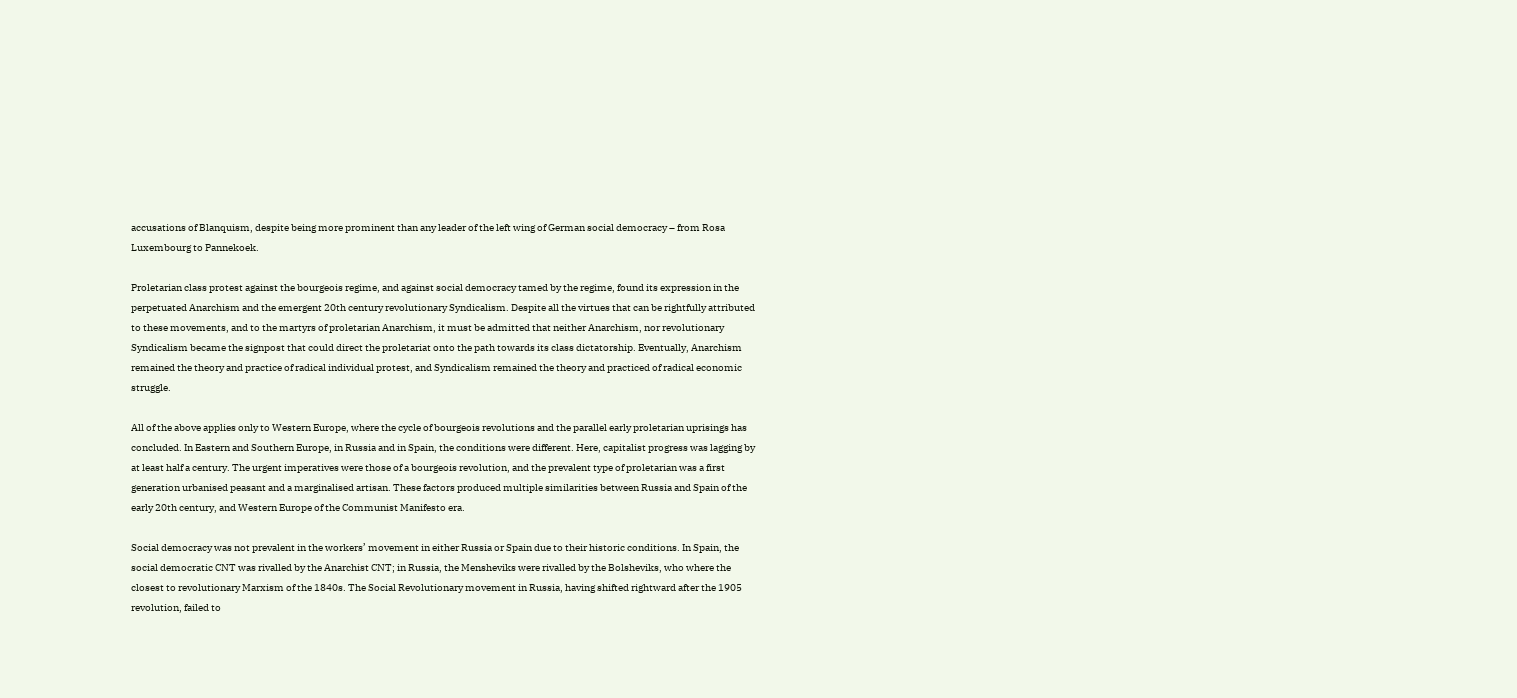accusations of Blanquism, despite being more prominent than any leader of the left wing of German social democracy – from Rosa Luxembourg to Pannekoek.

Proletarian class protest against the bourgeois regime, and against social democracy tamed by the regime, found its expression in the perpetuated Anarchism and the emergent 20th century revolutionary Syndicalism. Despite all the virtues that can be rightfully attributed to these movements, and to the martyrs of proletarian Anarchism, it must be admitted that neither Anarchism, nor revolutionary Syndicalism became the signpost that could direct the proletariat onto the path towards its class dictatorship. Eventually, Anarchism remained the theory and practice of radical individual protest, and Syndicalism remained the theory and practiced of radical economic struggle.

All of the above applies only to Western Europe, where the cycle of bourgeois revolutions and the parallel early proletarian uprisings has concluded. In Eastern and Southern Europe, in Russia and in Spain, the conditions were different. Here, capitalist progress was lagging by at least half a century. The urgent imperatives were those of a bourgeois revolution, and the prevalent type of proletarian was a first generation urbanised peasant and a marginalised artisan. These factors produced multiple similarities between Russia and Spain of the early 20th century, and Western Europe of the Communist Manifesto era.

Social democracy was not prevalent in the workers’ movement in either Russia or Spain due to their historic conditions. In Spain, the social democratic CNT was rivalled by the Anarchist CNT; in Russia, the Mensheviks were rivalled by the Bolsheviks, who where the closest to revolutionary Marxism of the 1840s. The Social Revolutionary movement in Russia, having shifted rightward after the 1905 revolution, failed to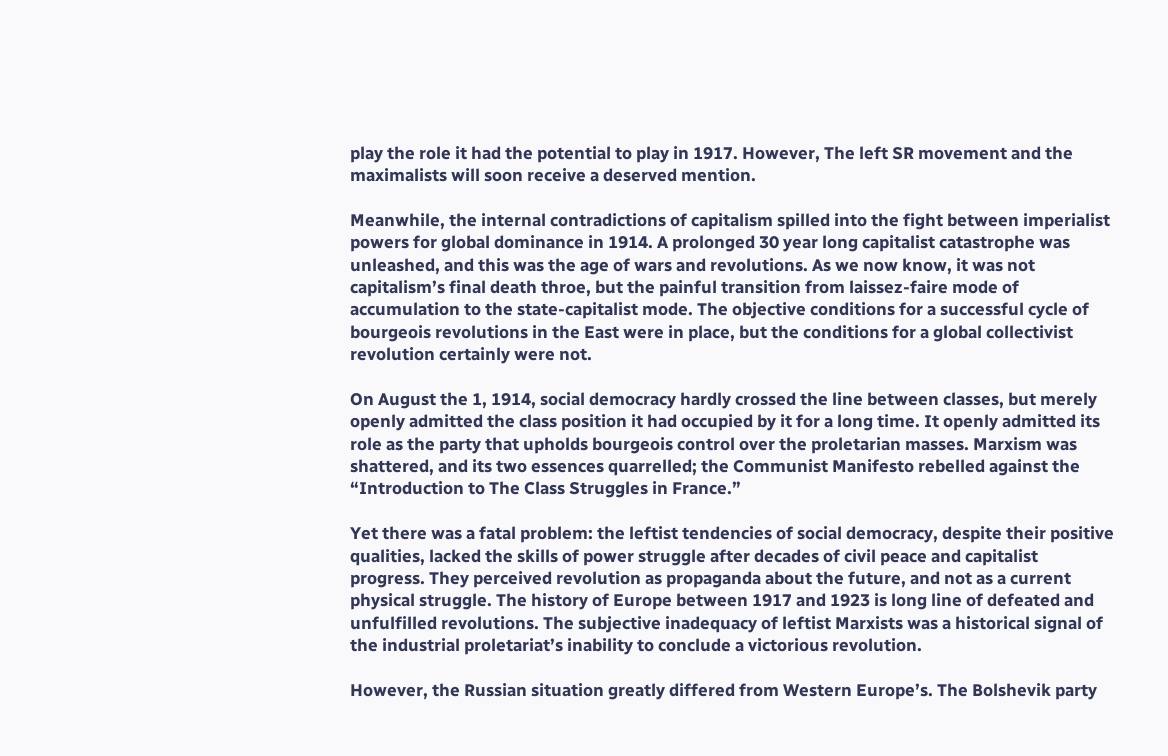play the role it had the potential to play in 1917. However, The left SR movement and the maximalists will soon receive a deserved mention.

Meanwhile, the internal contradictions of capitalism spilled into the fight between imperialist powers for global dominance in 1914. A prolonged 30 year long capitalist catastrophe was unleashed, and this was the age of wars and revolutions. As we now know, it was not capitalism’s final death throe, but the painful transition from laissez-faire mode of accumulation to the state-capitalist mode. The objective conditions for a successful cycle of bourgeois revolutions in the East were in place, but the conditions for a global collectivist revolution certainly were not.

On August the 1, 1914, social democracy hardly crossed the line between classes, but merely openly admitted the class position it had occupied by it for a long time. It openly admitted its role as the party that upholds bourgeois control over the proletarian masses. Marxism was shattered, and its two essences quarrelled; the Communist Manifesto rebelled against the “Introduction to The Class Struggles in France.”

Yet there was a fatal problem: the leftist tendencies of social democracy, despite their positive qualities, lacked the skills of power struggle after decades of civil peace and capitalist progress. They perceived revolution as propaganda about the future, and not as a current physical struggle. The history of Europe between 1917 and 1923 is long line of defeated and unfulfilled revolutions. The subjective inadequacy of leftist Marxists was a historical signal of the industrial proletariat’s inability to conclude a victorious revolution.

However, the Russian situation greatly differed from Western Europe’s. The Bolshevik party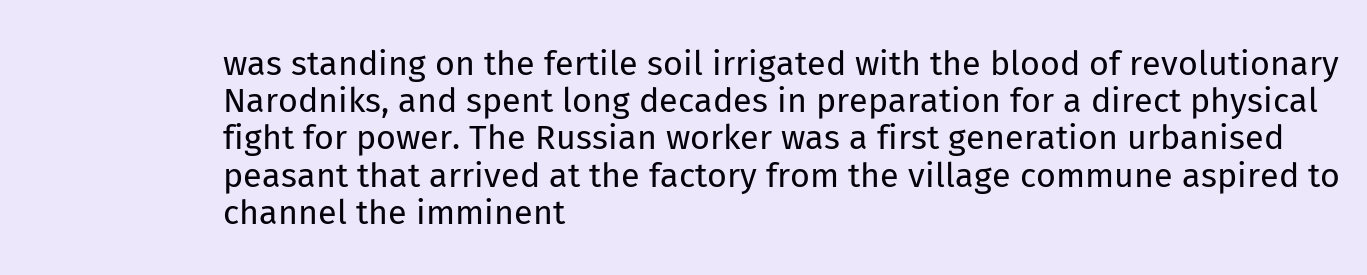was standing on the fertile soil irrigated with the blood of revolutionary Narodniks, and spent long decades in preparation for a direct physical fight for power. The Russian worker was a first generation urbanised peasant that arrived at the factory from the village commune aspired to channel the imminent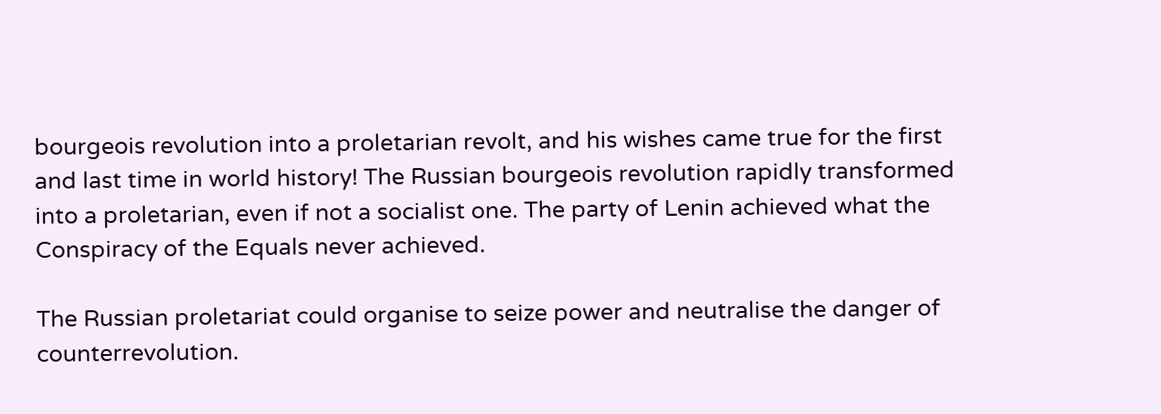bourgeois revolution into a proletarian revolt, and his wishes came true for the first and last time in world history! The Russian bourgeois revolution rapidly transformed into a proletarian, even if not a socialist one. The party of Lenin achieved what the Conspiracy of the Equals never achieved.

The Russian proletariat could organise to seize power and neutralise the danger of counterrevolution.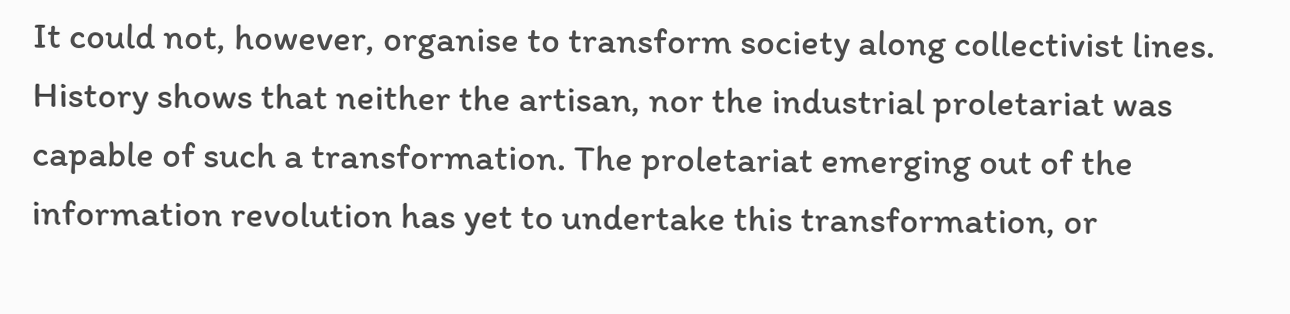It could not, however, organise to transform society along collectivist lines. History shows that neither the artisan, nor the industrial proletariat was capable of such a transformation. The proletariat emerging out of the information revolution has yet to undertake this transformation, or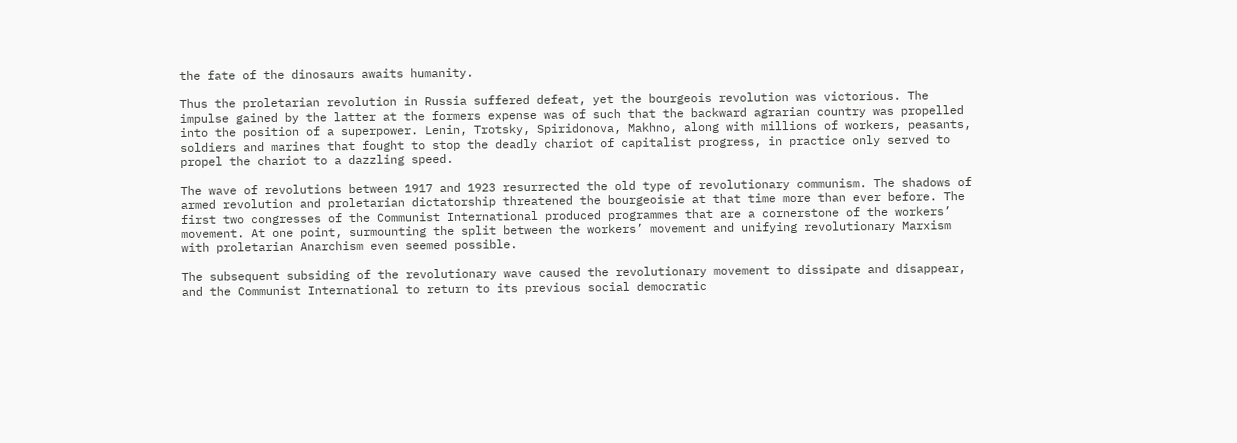the fate of the dinosaurs awaits humanity.

Thus the proletarian revolution in Russia suffered defeat, yet the bourgeois revolution was victorious. The impulse gained by the latter at the formers expense was of such that the backward agrarian country was propelled into the position of a superpower. Lenin, Trotsky, Spiridonova, Makhno, along with millions of workers, peasants, soldiers and marines that fought to stop the deadly chariot of capitalist progress, in practice only served to propel the chariot to a dazzling speed.

The wave of revolutions between 1917 and 1923 resurrected the old type of revolutionary communism. The shadows of armed revolution and proletarian dictatorship threatened the bourgeoisie at that time more than ever before. The first two congresses of the Communist International produced programmes that are a cornerstone of the workers’ movement. At one point, surmounting the split between the workers’ movement and unifying revolutionary Marxism with proletarian Anarchism even seemed possible.

The subsequent subsiding of the revolutionary wave caused the revolutionary movement to dissipate and disappear, and the Communist International to return to its previous social democratic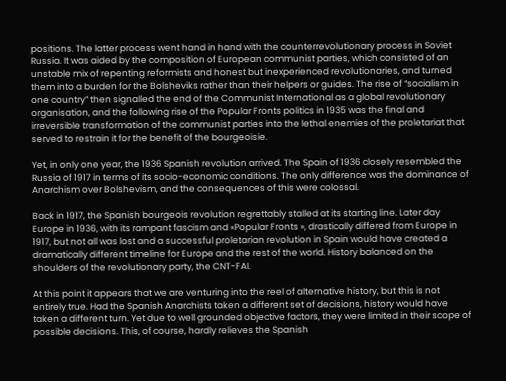positions. The latter process went hand in hand with the counterrevolutionary process in Soviet Russia. It was aided by the composition of European communist parties, which consisted of an unstable mix of repenting reformists and honest but inexperienced revolutionaries, and turned them into a burden for the Bolsheviks rather than their helpers or guides. The rise of “socialism in one country” then signalled the end of the Communist International as a global revolutionary organisation, and the following rise of the Popular Fronts politics in 1935 was the final and irreversible transformation of the communist parties into the lethal enemies of the proletariat that served to restrain it for the benefit of the bourgeoisie.

Yet, in only one year, the 1936 Spanish revolution arrived. The Spain of 1936 closely resembled the Russia of 1917 in terms of its socio-economic conditions. The only difference was the dominance of Anarchism over Bolshevism, and the consequences of this were colossal.

Back in 1917, the Spanish bourgeois revolution regrettably stalled at its starting line. Later day Europe in 1936, with its rampant fascism and «Popular Fronts », drastically differed from Europe in 1917, but not all was lost and a successful proletarian revolution in Spain would have created a dramatically different timeline for Europe and the rest of the world. History balanced on the shoulders of the revolutionary party, the CNT-FAI.

At this point it appears that we are venturing into the reel of alternative history, but this is not entirely true. Had the Spanish Anarchists taken a different set of decisions, history would have taken a different turn. Yet due to well grounded objective factors, they were limited in their scope of possible decisions. This, of course, hardly relieves the Spanish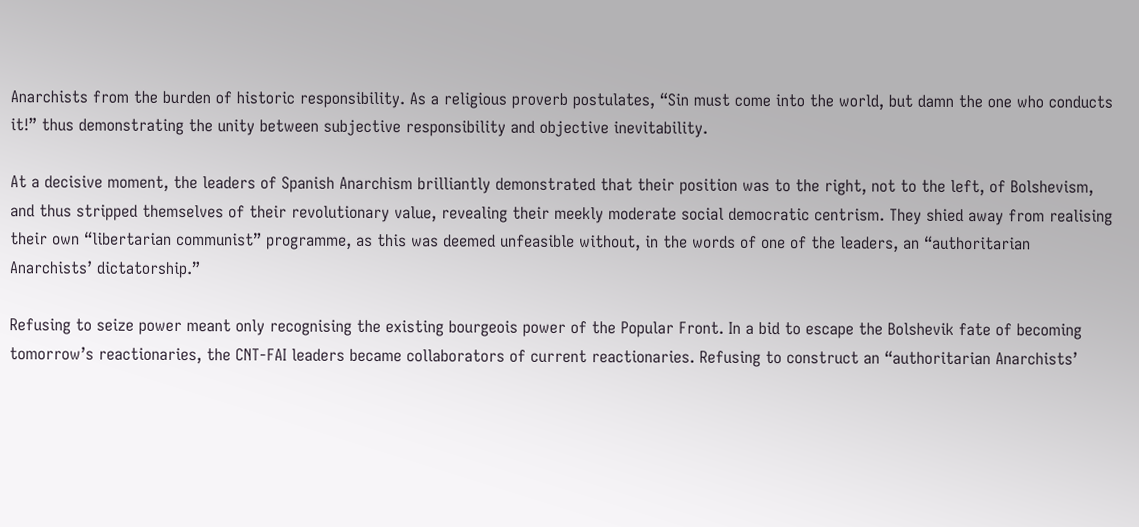Anarchists from the burden of historic responsibility. As a religious proverb postulates, “Sin must come into the world, but damn the one who conducts it!” thus demonstrating the unity between subjective responsibility and objective inevitability.

At a decisive moment, the leaders of Spanish Anarchism brilliantly demonstrated that their position was to the right, not to the left, of Bolshevism, and thus stripped themselves of their revolutionary value, revealing their meekly moderate social democratic centrism. They shied away from realising their own “libertarian communist” programme, as this was deemed unfeasible without, in the words of one of the leaders, an “authoritarian Anarchists’ dictatorship.”

Refusing to seize power meant only recognising the existing bourgeois power of the Popular Front. In a bid to escape the Bolshevik fate of becoming tomorrow’s reactionaries, the CNT-FAI leaders became collaborators of current reactionaries. Refusing to construct an “authoritarian Anarchists’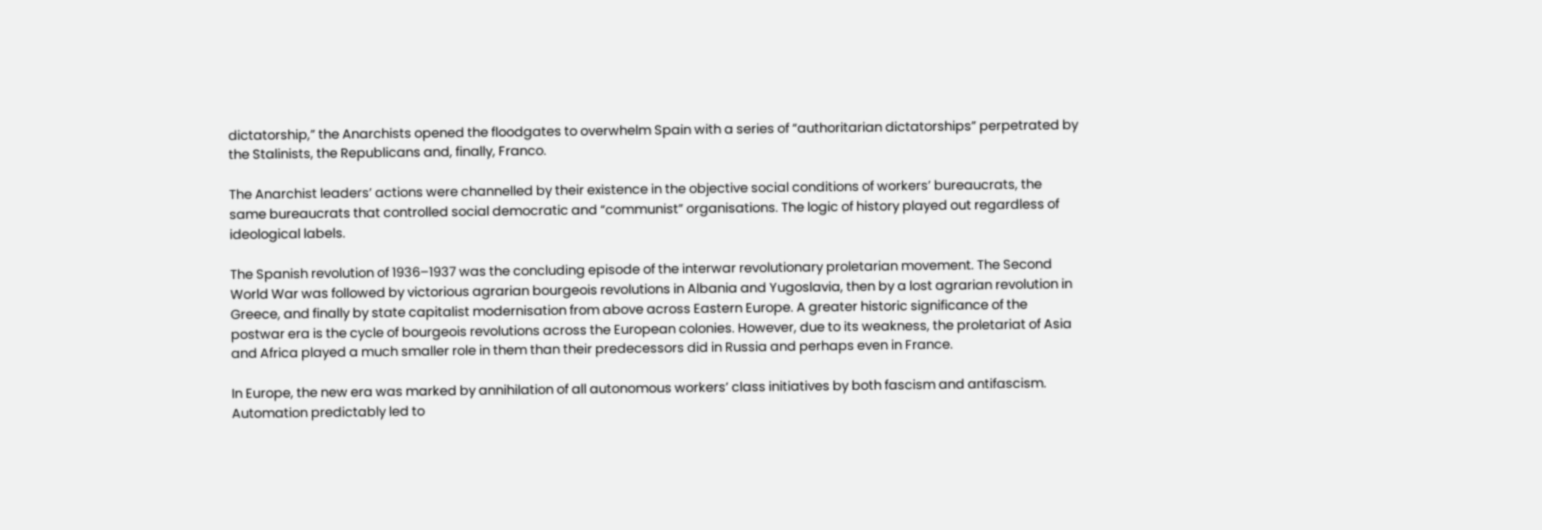dictatorship,” the Anarchists opened the floodgates to overwhelm Spain with a series of “authoritarian dictatorships” perpetrated by the Stalinists, the Republicans and, finally, Franco.

The Anarchist leaders’ actions were channelled by their existence in the objective social conditions of workers’ bureaucrats, the same bureaucrats that controlled social democratic and “communist” organisations. The logic of history played out regardless of ideological labels.

The Spanish revolution of 1936–1937 was the concluding episode of the interwar revolutionary proletarian movement. The Second World War was followed by victorious agrarian bourgeois revolutions in Albania and Yugoslavia, then by a lost agrarian revolution in Greece, and finally by state capitalist modernisation from above across Eastern Europe. A greater historic significance of the postwar era is the cycle of bourgeois revolutions across the European colonies. However, due to its weakness, the proletariat of Asia and Africa played a much smaller role in them than their predecessors did in Russia and perhaps even in France.

In Europe, the new era was marked by annihilation of all autonomous workers’ class initiatives by both fascism and antifascism. Automation predictably led to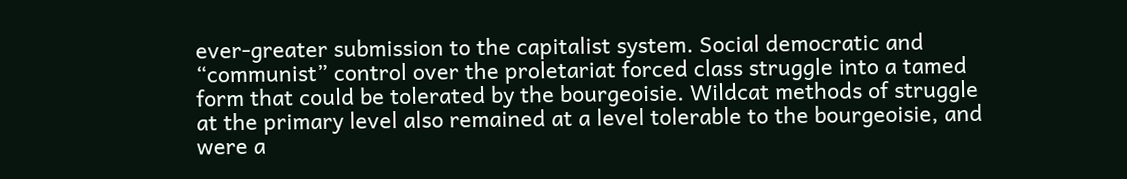ever-greater submission to the capitalist system. Social democratic and “communist” control over the proletariat forced class struggle into a tamed form that could be tolerated by the bourgeoisie. Wildcat methods of struggle at the primary level also remained at a level tolerable to the bourgeoisie, and were a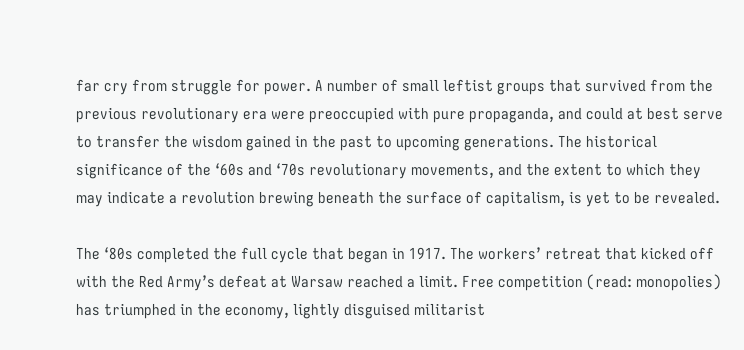far cry from struggle for power. A number of small leftist groups that survived from the previous revolutionary era were preoccupied with pure propaganda, and could at best serve to transfer the wisdom gained in the past to upcoming generations. The historical significance of the ‘60s and ‘70s revolutionary movements, and the extent to which they may indicate a revolution brewing beneath the surface of capitalism, is yet to be revealed.

The ‘80s completed the full cycle that began in 1917. The workers’ retreat that kicked off with the Red Army’s defeat at Warsaw reached a limit. Free competition (read: monopolies) has triumphed in the economy, lightly disguised militarist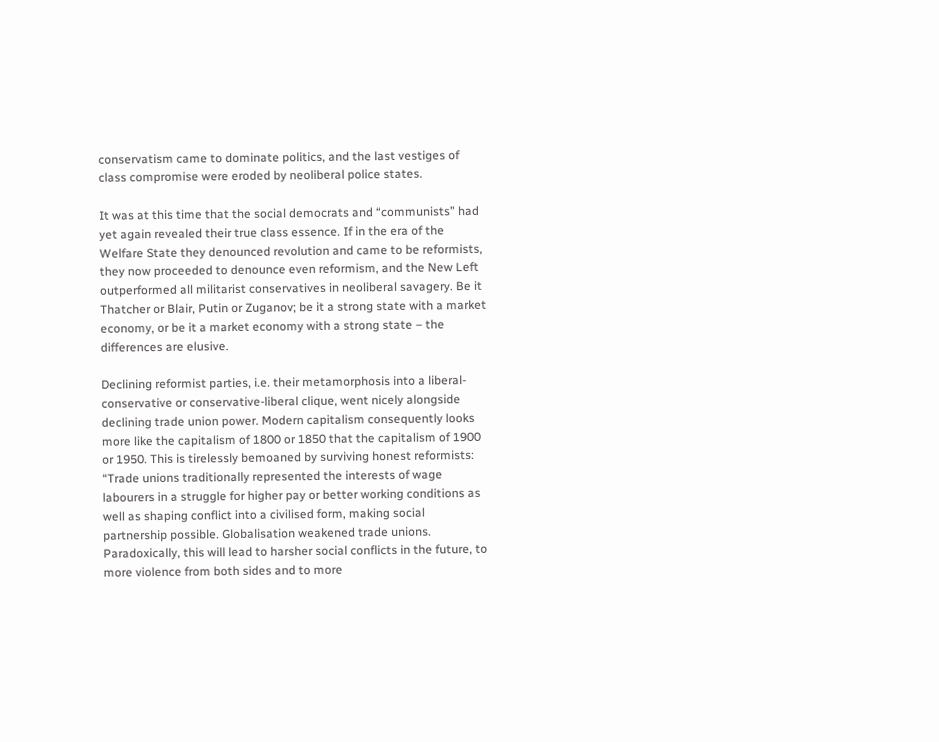conservatism came to dominate politics, and the last vestiges of class compromise were eroded by neoliberal police states.

It was at this time that the social democrats and “communists” had yet again revealed their true class essence. If in the era of the Welfare State they denounced revolution and came to be reformists, they now proceeded to denounce even reformism, and the New Left outperformed all militarist conservatives in neoliberal savagery. Be it Thatcher or Blair, Putin or Zuganov; be it a strong state with a market economy, or be it a market economy with a strong state – the differences are elusive.

Declining reformist parties, i.e. their metamorphosis into a liberal-conservative or conservative-liberal clique, went nicely alongside declining trade union power. Modern capitalism consequently looks more like the capitalism of 1800 or 1850 that the capitalism of 1900 or 1950. This is tirelessly bemoaned by surviving honest reformists: “Trade unions traditionally represented the interests of wage labourers in a struggle for higher pay or better working conditions as well as shaping conflict into a civilised form, making social partnership possible. Globalisation weakened trade unions. Paradoxically, this will lead to harsher social conflicts in the future, to more violence from both sides and to more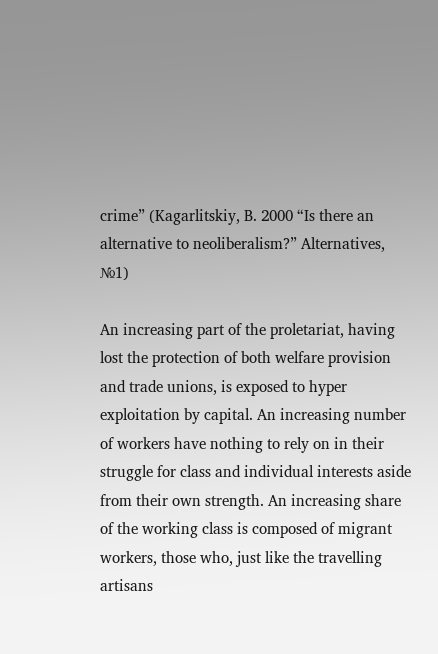crime” (Kagarlitskiy, B. 2000 “Is there an alternative to neoliberalism?” Alternatives, №1)

An increasing part of the proletariat, having lost the protection of both welfare provision and trade unions, is exposed to hyper exploitation by capital. An increasing number of workers have nothing to rely on in their struggle for class and individual interests aside from their own strength. An increasing share of the working class is composed of migrant workers, those who, just like the travelling artisans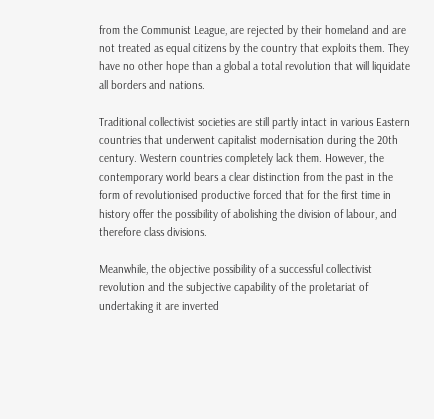from the Communist League, are rejected by their homeland and are not treated as equal citizens by the country that exploits them. They have no other hope than a global a total revolution that will liquidate all borders and nations.

Traditional collectivist societies are still partly intact in various Eastern countries that underwent capitalist modernisation during the 20th century. Western countries completely lack them. However, the contemporary world bears a clear distinction from the past in the form of revolutionised productive forced that for the first time in history offer the possibility of abolishing the division of labour, and therefore class divisions.

Meanwhile, the objective possibility of a successful collectivist revolution and the subjective capability of the proletariat of undertaking it are inverted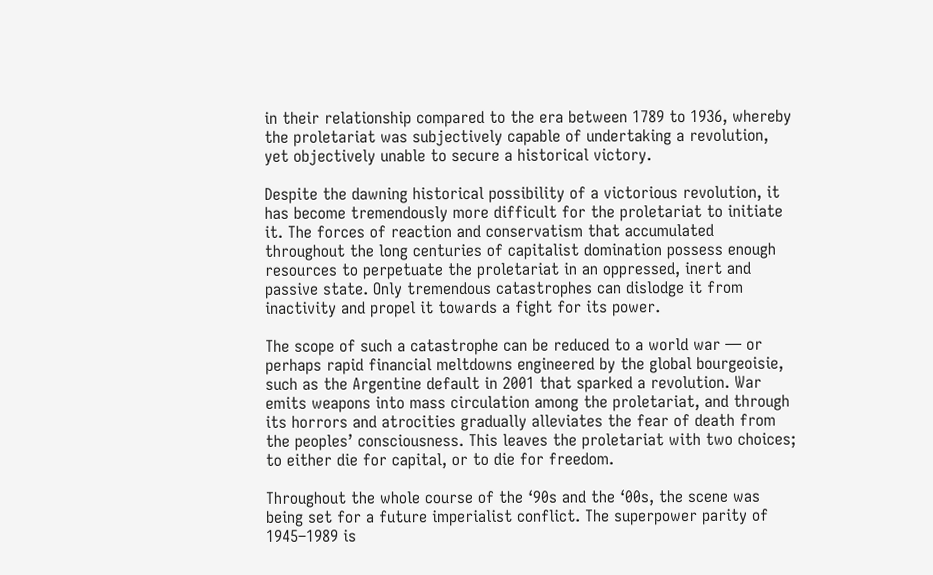in their relationship compared to the era between 1789 to 1936, whereby the proletariat was subjectively capable of undertaking a revolution, yet objectively unable to secure a historical victory.

Despite the dawning historical possibility of a victorious revolution, it has become tremendously more difficult for the proletariat to initiate it. The forces of reaction and conservatism that accumulated throughout the long centuries of capitalist domination possess enough resources to perpetuate the proletariat in an oppressed, inert and passive state. Only tremendous catastrophes can dislodge it from inactivity and propel it towards a fight for its power.

The scope of such a catastrophe can be reduced to a world war — or perhaps rapid financial meltdowns engineered by the global bourgeoisie, such as the Argentine default in 2001 that sparked a revolution. War emits weapons into mass circulation among the proletariat, and through its horrors and atrocities gradually alleviates the fear of death from the peoples’ consciousness. This leaves the proletariat with two choices; to either die for capital, or to die for freedom.

Throughout the whole course of the ‘90s and the ‘00s, the scene was being set for a future imperialist conflict. The superpower parity of 1945–1989 is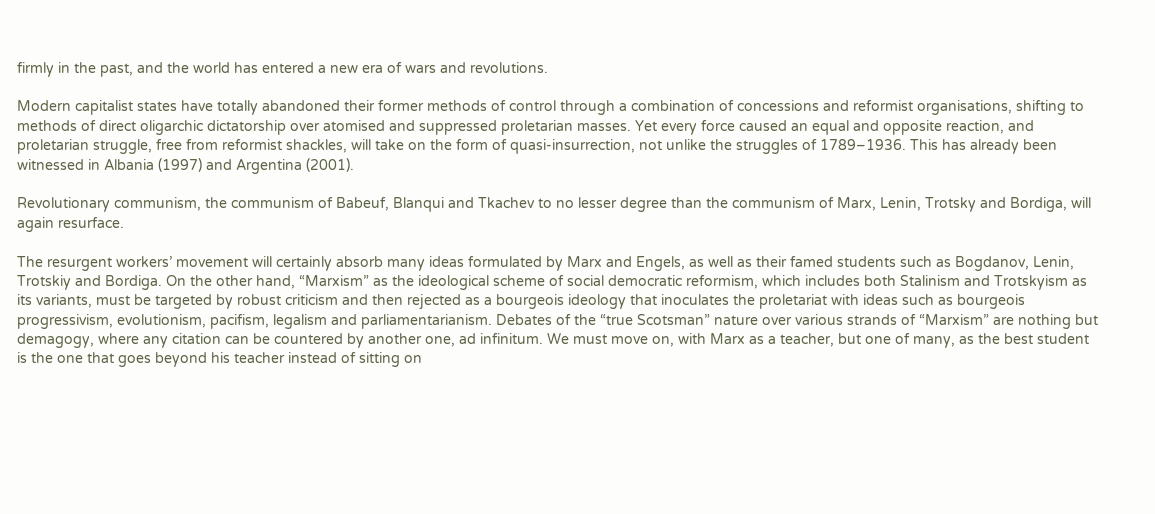firmly in the past, and the world has entered a new era of wars and revolutions.

Modern capitalist states have totally abandoned their former methods of control through a combination of concessions and reformist organisations, shifting to methods of direct oligarchic dictatorship over atomised and suppressed proletarian masses. Yet every force caused an equal and opposite reaction, and proletarian struggle, free from reformist shackles, will take on the form of quasi-insurrection, not unlike the struggles of 1789–1936. This has already been witnessed in Albania (1997) and Argentina (2001).

Revolutionary communism, the communism of Babeuf, Blanqui and Tkachev to no lesser degree than the communism of Marx, Lenin, Trotsky and Bordiga, will again resurface.

The resurgent workers’ movement will certainly absorb many ideas formulated by Marx and Engels, as well as their famed students such as Bogdanov, Lenin, Trotskiy and Bordiga. On the other hand, “Marxism” as the ideological scheme of social democratic reformism, which includes both Stalinism and Trotskyism as its variants, must be targeted by robust criticism and then rejected as a bourgeois ideology that inoculates the proletariat with ideas such as bourgeois progressivism, evolutionism, pacifism, legalism and parliamentarianism. Debates of the “true Scotsman” nature over various strands of “Marxism” are nothing but demagogy, where any citation can be countered by another one, ad infinitum. We must move on, with Marx as a teacher, but one of many, as the best student is the one that goes beyond his teacher instead of sitting on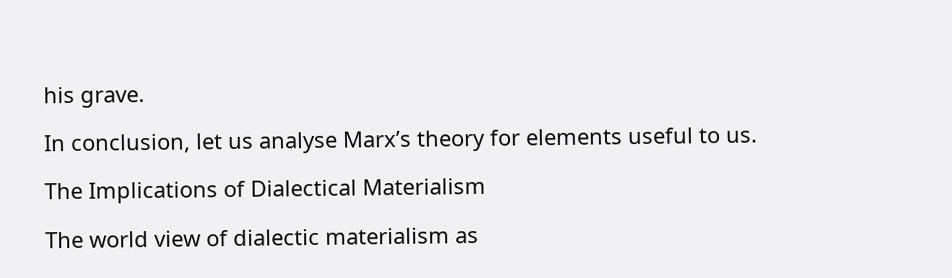his grave.

In conclusion, let us analyse Marx’s theory for elements useful to us.

The Implications of Dialectical Materialism

The world view of dialectic materialism as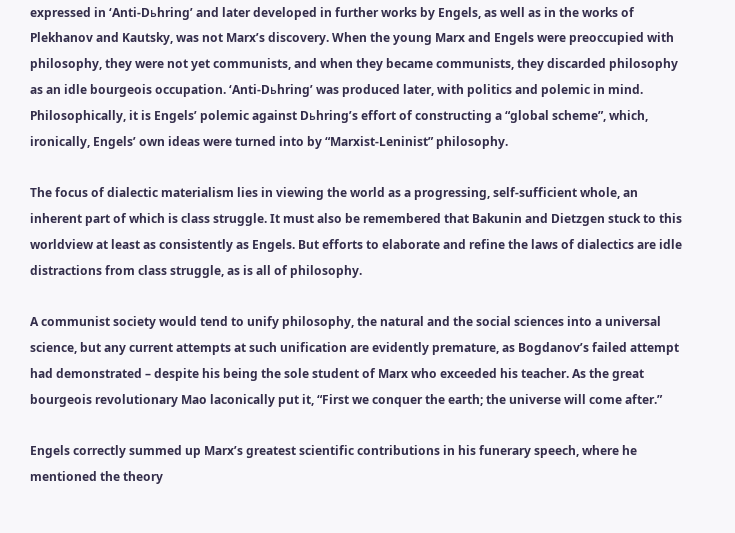expressed in ‘Anti-Dьhring’ and later developed in further works by Engels, as well as in the works of Plekhanov and Kautsky, was not Marx’s discovery. When the young Marx and Engels were preoccupied with philosophy, they were not yet communists, and when they became communists, they discarded philosophy as an idle bourgeois occupation. ‘Anti-Dьhring’ was produced later, with politics and polemic in mind. Philosophically, it is Engels’ polemic against Dьhring’s effort of constructing a “global scheme”, which, ironically, Engels’ own ideas were turned into by “Marxist-Leninist” philosophy.

The focus of dialectic materialism lies in viewing the world as a progressing, self-sufficient whole, an inherent part of which is class struggle. It must also be remembered that Bakunin and Dietzgen stuck to this worldview at least as consistently as Engels. But efforts to elaborate and refine the laws of dialectics are idle distractions from class struggle, as is all of philosophy.

A communist society would tend to unify philosophy, the natural and the social sciences into a universal science, but any current attempts at such unification are evidently premature, as Bogdanov’s failed attempt had demonstrated – despite his being the sole student of Marx who exceeded his teacher. As the great bourgeois revolutionary Mao laconically put it, “First we conquer the earth; the universe will come after.”

Engels correctly summed up Marx’s greatest scientific contributions in his funerary speech, where he mentioned the theory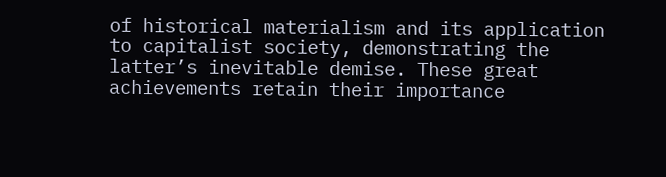of historical materialism and its application to capitalist society, demonstrating the latter’s inevitable demise. These great achievements retain their importance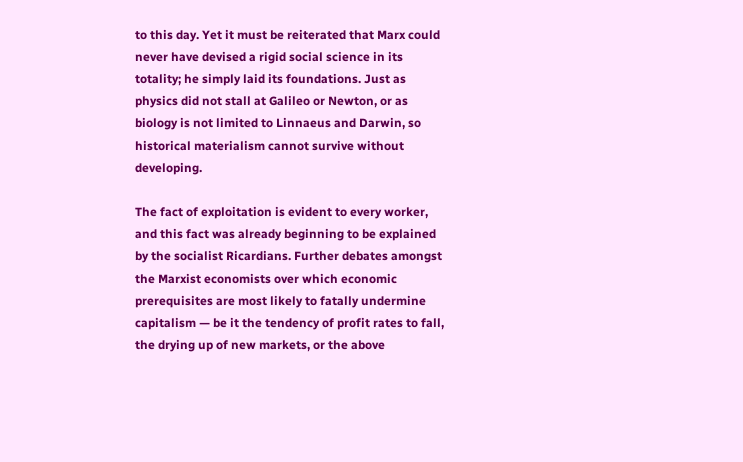to this day. Yet it must be reiterated that Marx could never have devised a rigid social science in its totality; he simply laid its foundations. Just as physics did not stall at Galileo or Newton, or as biology is not limited to Linnaeus and Darwin, so historical materialism cannot survive without developing.

The fact of exploitation is evident to every worker, and this fact was already beginning to be explained by the socialist Ricardians. Further debates amongst the Marxist economists over which economic prerequisites are most likely to fatally undermine capitalism — be it the tendency of profit rates to fall, the drying up of new markets, or the above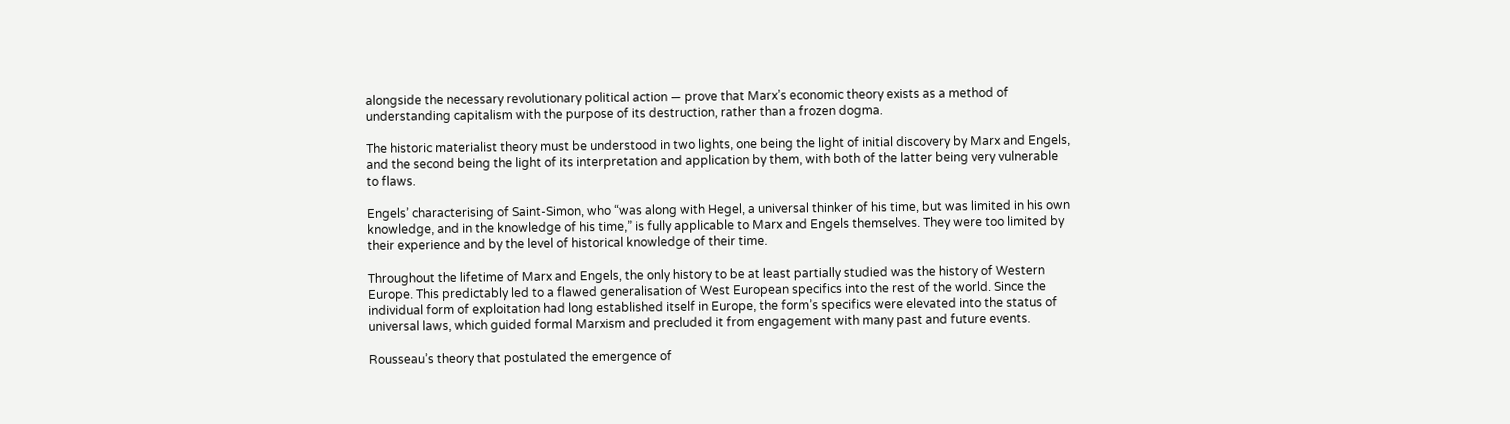alongside the necessary revolutionary political action — prove that Marx’s economic theory exists as a method of understanding capitalism with the purpose of its destruction, rather than a frozen dogma.

The historic materialist theory must be understood in two lights, one being the light of initial discovery by Marx and Engels, and the second being the light of its interpretation and application by them, with both of the latter being very vulnerable to flaws.

Engels’ characterising of Saint-Simon, who “was along with Hegel, a universal thinker of his time, but was limited in his own knowledge, and in the knowledge of his time,” is fully applicable to Marx and Engels themselves. They were too limited by their experience and by the level of historical knowledge of their time.

Throughout the lifetime of Marx and Engels, the only history to be at least partially studied was the history of Western Europe. This predictably led to a flawed generalisation of West European specifics into the rest of the world. Since the individual form of exploitation had long established itself in Europe, the form’s specifics were elevated into the status of universal laws, which guided formal Marxism and precluded it from engagement with many past and future events.

Rousseau’s theory that postulated the emergence of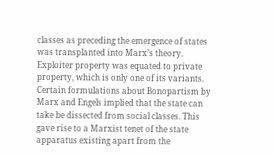classes as preceding the emergence of states was transplanted into Marx’s theory. Exploiter property was equated to private property, which is only one of its variants. Certain formulations about Bonopartism by Marx and Engels implied that the state can take be dissected from social classes. This gave rise to a Marxist tenet of the state apparatus existing apart from the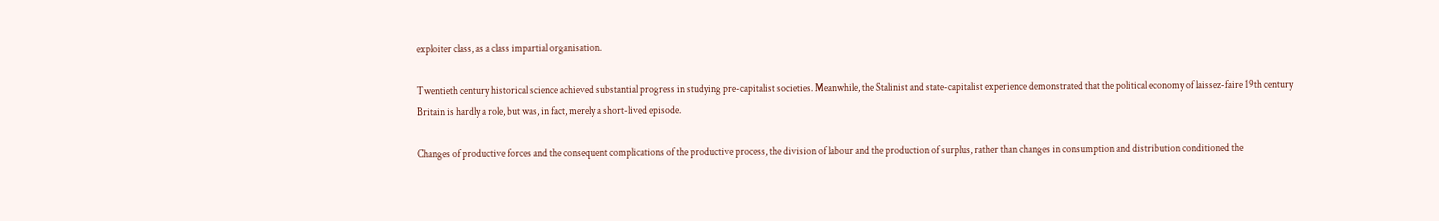exploiter class, as a class impartial organisation.

Twentieth century historical science achieved substantial progress in studying pre-capitalist societies. Meanwhile, the Stalinist and state-capitalist experience demonstrated that the political economy of laissez-faire 19th century Britain is hardly a role, but was, in fact, merely a short-lived episode.

Changes of productive forces and the consequent complications of the productive process, the division of labour and the production of surplus, rather than changes in consumption and distribution conditioned the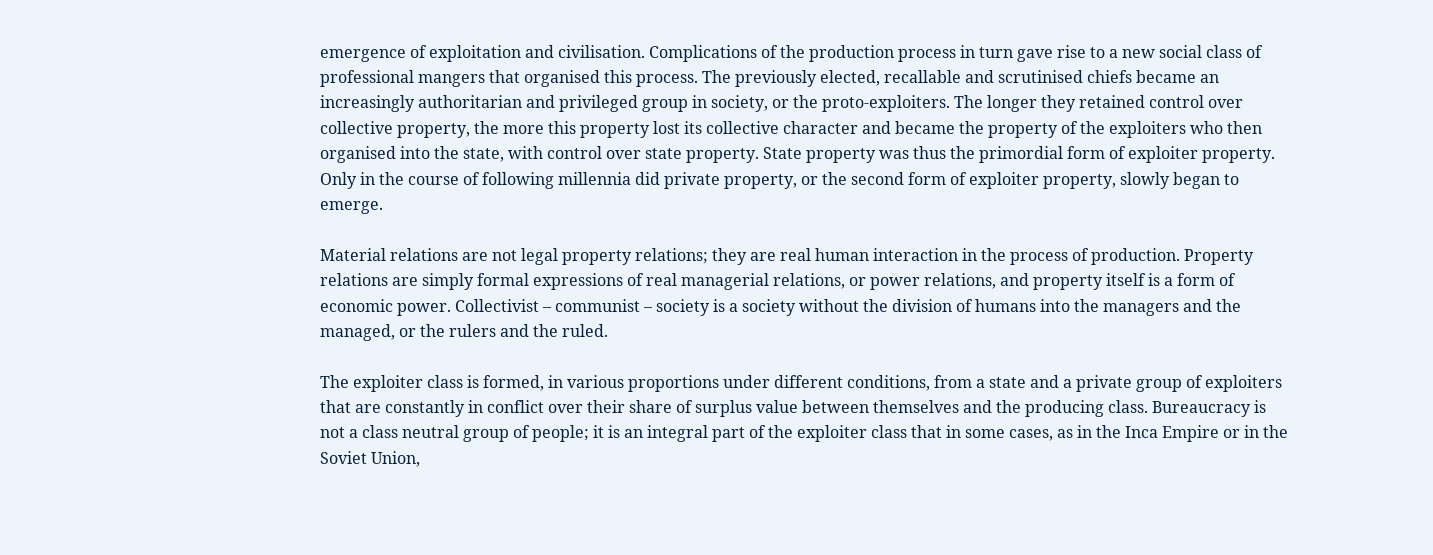emergence of exploitation and civilisation. Complications of the production process in turn gave rise to a new social class of professional mangers that organised this process. The previously elected, recallable and scrutinised chiefs became an increasingly authoritarian and privileged group in society, or the proto-exploiters. The longer they retained control over collective property, the more this property lost its collective character and became the property of the exploiters who then organised into the state, with control over state property. State property was thus the primordial form of exploiter property. Only in the course of following millennia did private property, or the second form of exploiter property, slowly began to emerge.

Material relations are not legal property relations; they are real human interaction in the process of production. Property relations are simply formal expressions of real managerial relations, or power relations, and property itself is a form of economic power. Collectivist – communist – society is a society without the division of humans into the managers and the managed, or the rulers and the ruled.

The exploiter class is formed, in various proportions under different conditions, from a state and a private group of exploiters that are constantly in conflict over their share of surplus value between themselves and the producing class. Bureaucracy is not a class neutral group of people; it is an integral part of the exploiter class that in some cases, as in the Inca Empire or in the Soviet Union,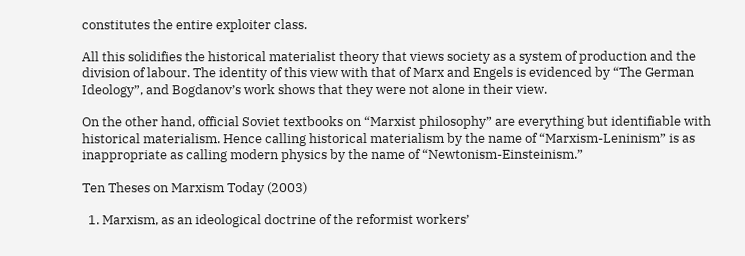constitutes the entire exploiter class.

All this solidifies the historical materialist theory that views society as a system of production and the division of labour. The identity of this view with that of Marx and Engels is evidenced by “The German Ideology”, and Bogdanov’s work shows that they were not alone in their view.

On the other hand, official Soviet textbooks on “Marxist philosophy” are everything but identifiable with historical materialism. Hence calling historical materialism by the name of “Marxism-Leninism” is as inappropriate as calling modern physics by the name of “Newtonism-Einsteinism.”

Ten Theses on Marxism Today (2003)

  1. Marxism, as an ideological doctrine of the reformist workers’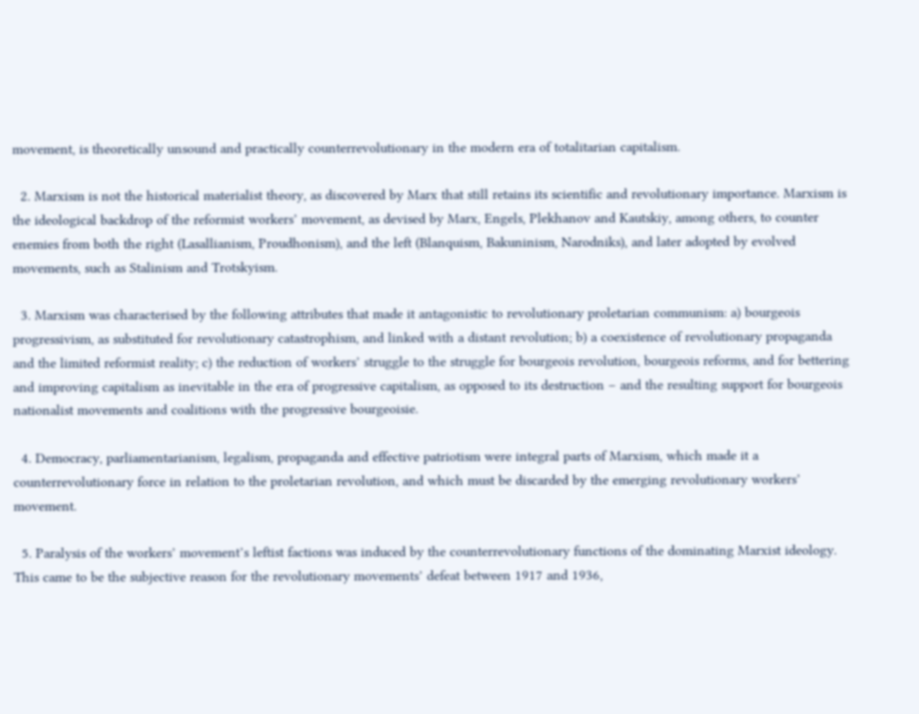movement, is theoretically unsound and practically counterrevolutionary in the modern era of totalitarian capitalism.

  2. Marxism is not the historical materialist theory, as discovered by Marx that still retains its scientific and revolutionary importance. Marxism is the ideological backdrop of the reformist workers’ movement, as devised by Marx, Engels, Plekhanov and Kautskiy, among others, to counter enemies from both the right (Lasallianism, Proudhonism), and the left (Blanquism, Bakuninism, Narodniks), and later adopted by evolved movements, such as Stalinism and Trotskyism.

  3. Marxism was characterised by the following attributes that made it antagonistic to revolutionary proletarian communism: a) bourgeois progressivism, as substituted for revolutionary catastrophism, and linked with a distant revolution; b) a coexistence of revolutionary propaganda and the limited reformist reality; c) the reduction of workers’ struggle to the struggle for bourgeois revolution, bourgeois reforms, and for bettering and improving capitalism as inevitable in the era of progressive capitalism, as opposed to its destruction – and the resulting support for bourgeois nationalist movements and coalitions with the progressive bourgeoisie.

  4. Democracy, parliamentarianism, legalism, propaganda and effective patriotism were integral parts of Marxism, which made it a counterrevolutionary force in relation to the proletarian revolution, and which must be discarded by the emerging revolutionary workers’ movement.

  5. Paralysis of the workers’ movement’s leftist factions was induced by the counterrevolutionary functions of the dominating Marxist ideology. This came to be the subjective reason for the revolutionary movements’ defeat between 1917 and 1936,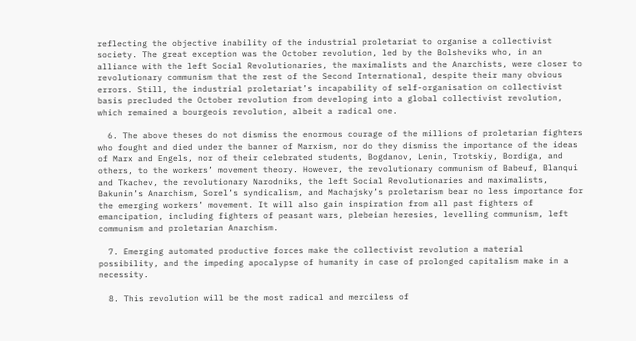reflecting the objective inability of the industrial proletariat to organise a collectivist society. The great exception was the October revolution, led by the Bolsheviks who, in an alliance with the left Social Revolutionaries, the maximalists and the Anarchists, were closer to revolutionary communism that the rest of the Second International, despite their many obvious errors. Still, the industrial proletariat’s incapability of self-organisation on collectivist basis precluded the October revolution from developing into a global collectivist revolution, which remained a bourgeois revolution, albeit a radical one.

  6. The above theses do not dismiss the enormous courage of the millions of proletarian fighters who fought and died under the banner of Marxism, nor do they dismiss the importance of the ideas of Marx and Engels, nor of their celebrated students, Bogdanov, Lenin, Trotskiy, Bordiga, and others, to the workers’ movement theory. However, the revolutionary communism of Babeuf, Blanqui and Tkachev, the revolutionary Narodniks, the left Social Revolutionaries and maximalists, Bakunin’s Anarchism, Sorel’s syndicalism, and Machajsky’s proletarism bear no less importance for the emerging workers’ movement. It will also gain inspiration from all past fighters of emancipation, including fighters of peasant wars, plebeian heresies, levelling communism, left communism and proletarian Anarchism.

  7. Emerging automated productive forces make the collectivist revolution a material possibility, and the impeding apocalypse of humanity in case of prolonged capitalism make in a necessity.

  8. This revolution will be the most radical and merciless of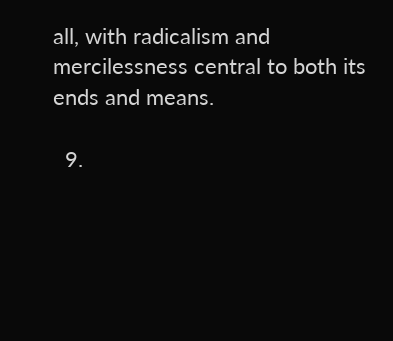all, with radicalism and mercilessness central to both its ends and means.

  9.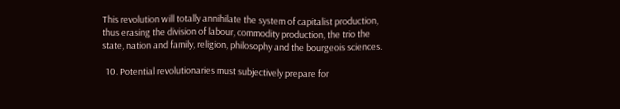This revolution will totally annihilate the system of capitalist production, thus erasing the division of labour, commodity production, the trio the state, nation and family, religion, philosophy and the bourgeois sciences.

  10. Potential revolutionaries must subjectively prepare for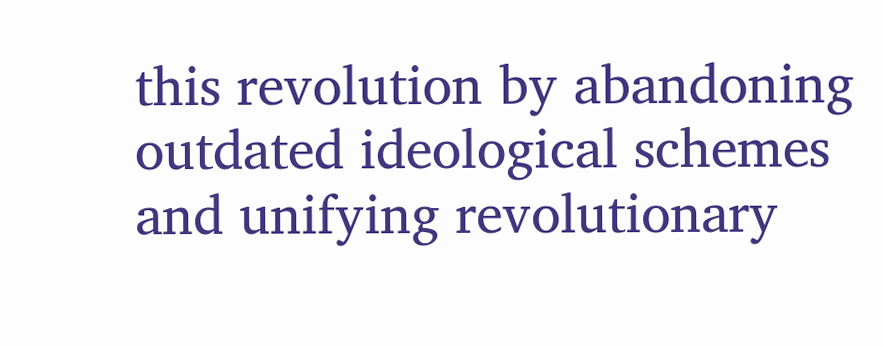this revolution by abandoning outdated ideological schemes and unifying revolutionary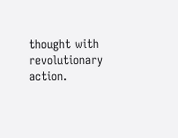thought with revolutionary action.